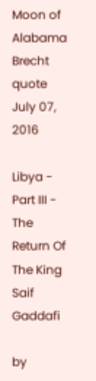Moon of Alabama Brecht quote
July 07, 2016

Libya - Part III - The Return Of The King Saif Gaddafi

by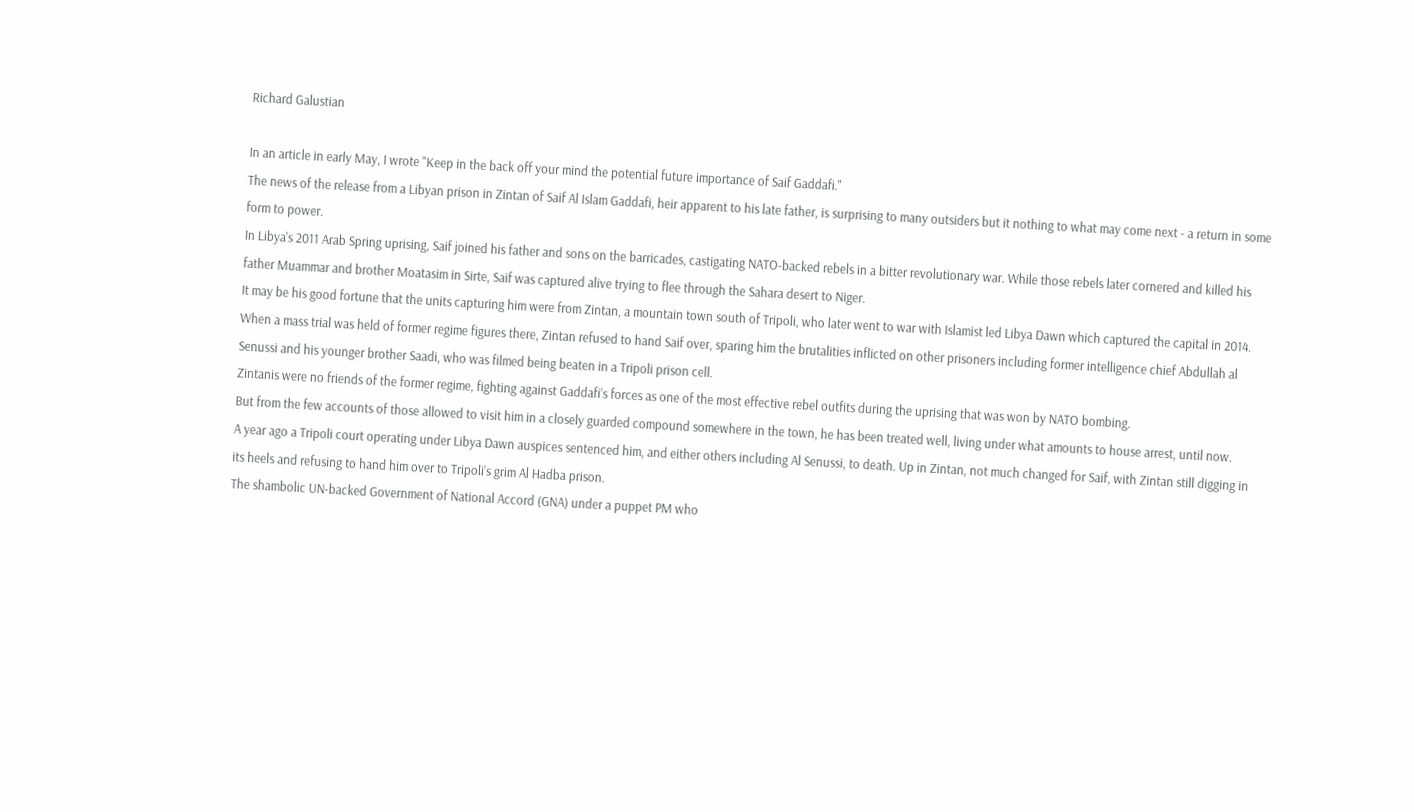Richard Galustian

In an article in early May, I wrote "Keep in the back off your mind the potential future importance of Saif Gaddafi."
The news of the release from a Libyan prison in Zintan of Saif Al Islam Gaddafi, heir apparent to his late father, is surprising to many outsiders but it nothing to what may come next - a return in some form to power.
In Libya’s 2011 Arab Spring uprising, Saif joined his father and sons on the barricades, castigating NATO-backed rebels in a bitter revolutionary war. While those rebels later cornered and killed his father Muammar and brother Moatasim in Sirte, Saif was captured alive trying to flee through the Sahara desert to Niger.
It may be his good fortune that the units capturing him were from Zintan, a mountain town south of Tripoli, who later went to war with Islamist led Libya Dawn which captured the capital in 2014. When a mass trial was held of former regime figures there, Zintan refused to hand Saif over, sparing him the brutalities inflicted on other prisoners including former intelligence chief Abdullah al Senussi and his younger brother Saadi, who was filmed being beaten in a Tripoli prison cell.
Zintanis were no friends of the former regime, fighting against Gaddafi’s forces as one of the most effective rebel outfits during the uprising that was won by NATO bombing.
But from the few accounts of those allowed to visit him in a closely guarded compound somewhere in the town, he has been treated well, living under what amounts to house arrest, until now.
A year ago a Tripoli court operating under Libya Dawn auspices sentenced him, and either others including Al Senussi, to death. Up in Zintan, not much changed for Saif, with Zintan still digging in its heels and refusing to hand him over to Tripoli’s grim Al Hadba prison.
The shambolic UN-backed Government of National Accord (GNA) under a puppet PM who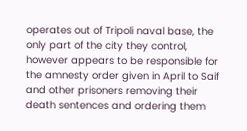operates out of Tripoli naval base, the only part of the city they control, however appears to be responsible for the amnesty order given in April to Saif and other prisoners removing their death sentences and ordering them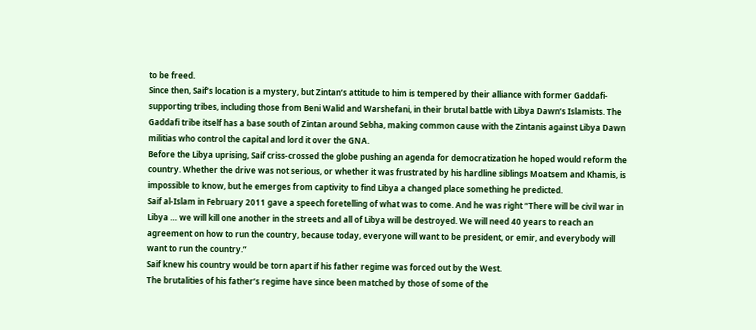to be freed.
Since then, Saif’s location is a mystery, but Zintan’s attitude to him is tempered by their alliance with former Gaddafi-supporting tribes, including those from Beni Walid and Warshefani, in their brutal battle with Libya Dawn’s Islamists. The Gaddafi tribe itself has a base south of Zintan around Sebha, making common cause with the Zintanis against Libya Dawn militias who control the capital and lord it over the GNA.
Before the Libya uprising, Saif criss-crossed the globe pushing an agenda for democratization he hoped would reform the country. Whether the drive was not serious, or whether it was frustrated by his hardline siblings Moatsem and Khamis, is impossible to know, but he emerges from captivity to find Libya a changed place something he predicted.
Saif al-Islam in February 2011 gave a speech foretelling of what was to come. And he was right “There will be civil war in Libya … we will kill one another in the streets and all of Libya will be destroyed. We will need 40 years to reach an agreement on how to run the country, because today, everyone will want to be president, or emir, and everybody will want to run the country.”
Saif knew his country would be torn apart if his father regime was forced out by the West.
The brutalities of his father’s regime have since been matched by those of some of the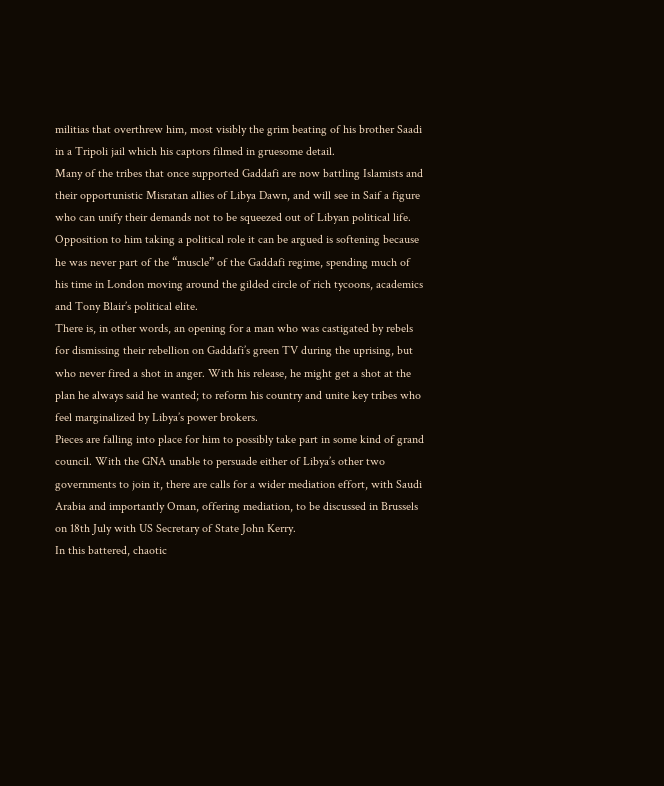militias that overthrew him, most visibly the grim beating of his brother Saadi in a Tripoli jail which his captors filmed in gruesome detail.
Many of the tribes that once supported Gaddafi are now battling Islamists and their opportunistic Misratan allies of Libya Dawn, and will see in Saif a figure who can unify their demands not to be squeezed out of Libyan political life.
Opposition to him taking a political role it can be argued is softening because he was never part of the “muscle” of the Gaddafi regime, spending much of his time in London moving around the gilded circle of rich tycoons, academics and Tony Blair’s political elite.
There is, in other words, an opening for a man who was castigated by rebels for dismissing their rebellion on Gaddafi’s green TV during the uprising, but who never fired a shot in anger. With his release, he might get a shot at the plan he always said he wanted; to reform his country and unite key tribes who feel marginalized by Libya’s power brokers.
Pieces are falling into place for him to possibly take part in some kind of grand council. With the GNA unable to persuade either of Libya’s other two governments to join it, there are calls for a wider mediation effort, with Saudi Arabia and importantly Oman, offering mediation, to be discussed in Brussels on 18th July with US Secretary of State John Kerry.
In this battered, chaotic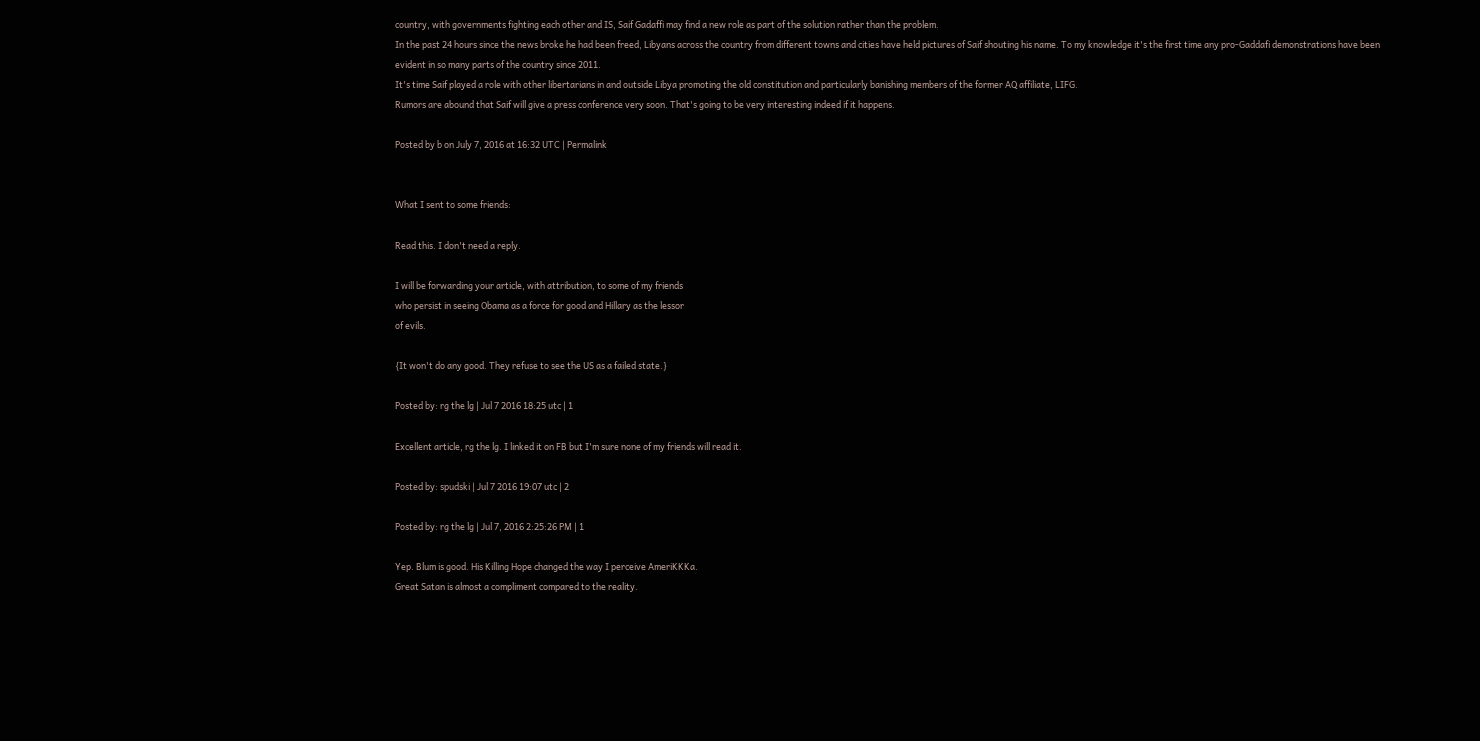country, with governments fighting each other and IS, Saif Gadaffi may find a new role as part of the solution rather than the problem.
In the past 24 hours since the news broke he had been freed, Libyans across the country from different towns and cities have held pictures of Saif shouting his name. To my knowledge it's the first time any pro-Gaddafi demonstrations have been evident in so many parts of the country since 2011.
It's time Saif played a role with other libertarians in and outside Libya promoting the old constitution and particularly banishing members of the former AQ affiliate, LIFG.
Rumors are abound that Saif will give a press conference very soon. That's going to be very interesting indeed if it happens.

Posted by b on July 7, 2016 at 16:32 UTC | Permalink


What I sent to some friends:

Read this. I don't need a reply.

I will be forwarding your article, with attribution, to some of my friends
who persist in seeing Obama as a force for good and Hillary as the lessor
of evils.

{It won't do any good. They refuse to see the US as a failed state.}

Posted by: rg the lg | Jul 7 2016 18:25 utc | 1

Excellent article, rg the lg. I linked it on FB but I'm sure none of my friends will read it.

Posted by: spudski | Jul 7 2016 19:07 utc | 2

Posted by: rg the lg | Jul 7, 2016 2:25:26 PM | 1

Yep. Blum is good. His Killing Hope changed the way I perceive AmeriKKKa.
Great Satan is almost a compliment compared to the reality.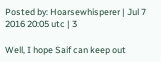Posted by: Hoarsewhisperer | Jul 7 2016 20:05 utc | 3

Well, I hope Saif can keep out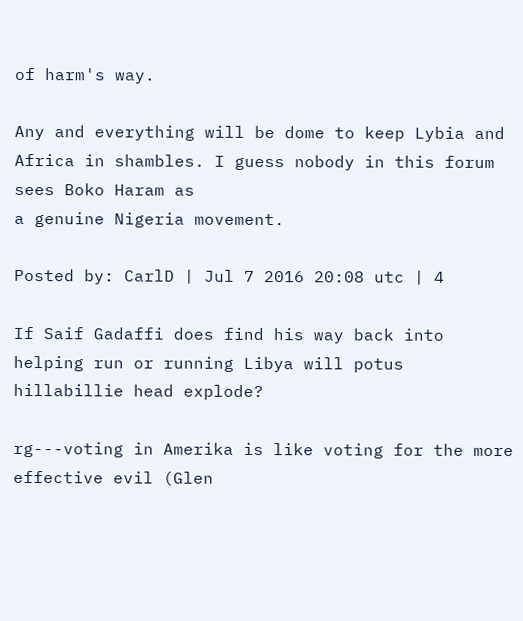of harm's way.

Any and everything will be dome to keep Lybia and Africa in shambles. I guess nobody in this forum sees Boko Haram as
a genuine Nigeria movement.

Posted by: CarlD | Jul 7 2016 20:08 utc | 4

If Saif Gadaffi does find his way back into helping run or running Libya will potus hillabillie head explode?

rg---voting in Amerika is like voting for the more effective evil (Glen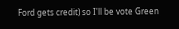Ford gets credit) so I'll be vote Green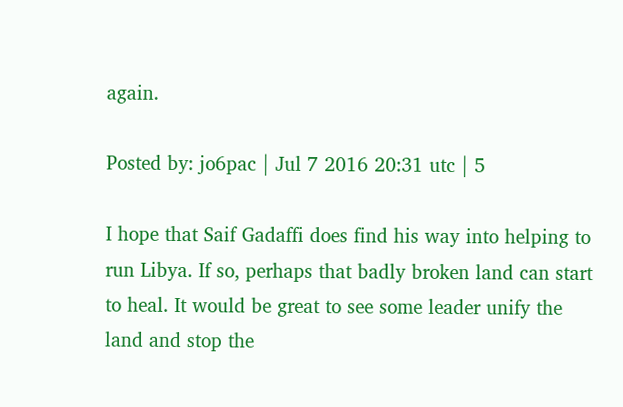again.

Posted by: jo6pac | Jul 7 2016 20:31 utc | 5

I hope that Saif Gadaffi does find his way into helping to run Libya. If so, perhaps that badly broken land can start to heal. It would be great to see some leader unify the land and stop the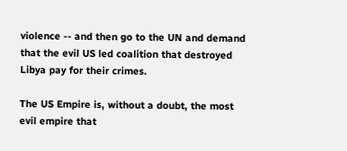violence -- and then go to the UN and demand that the evil US led coalition that destroyed Libya pay for their crimes.

The US Empire is, without a doubt, the most evil empire that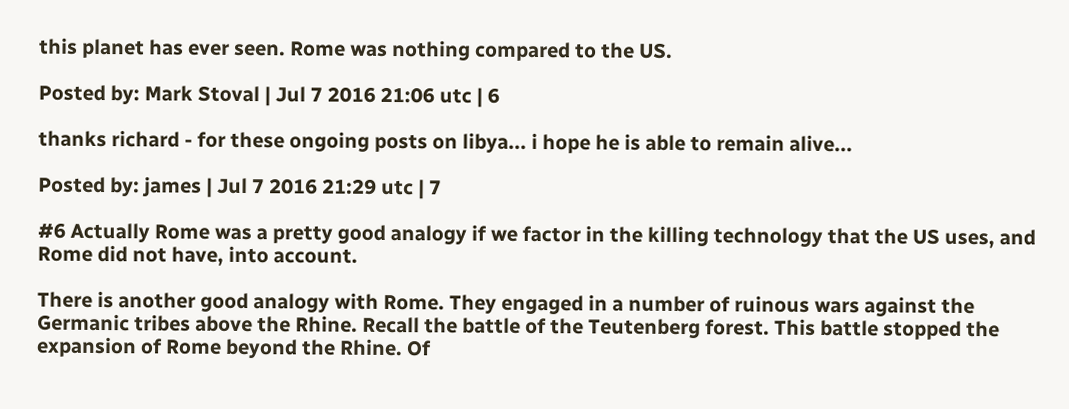this planet has ever seen. Rome was nothing compared to the US.

Posted by: Mark Stoval | Jul 7 2016 21:06 utc | 6

thanks richard - for these ongoing posts on libya... i hope he is able to remain alive...

Posted by: james | Jul 7 2016 21:29 utc | 7

#6 Actually Rome was a pretty good analogy if we factor in the killing technology that the US uses, and Rome did not have, into account.

There is another good analogy with Rome. They engaged in a number of ruinous wars against the Germanic tribes above the Rhine. Recall the battle of the Teutenberg forest. This battle stopped the expansion of Rome beyond the Rhine. Of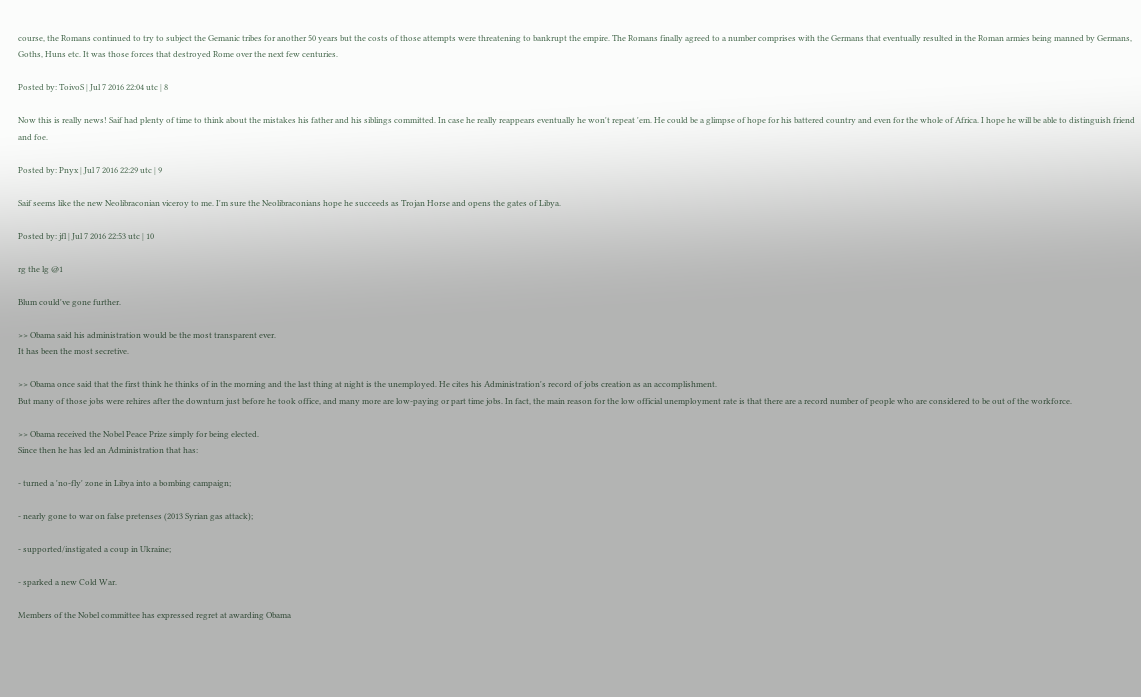course, the Romans continued to try to subject the Gemanic tribes for another 50 years but the costs of those attempts were threatening to bankrupt the empire. The Romans finally agreed to a number comprises with the Germans that eventually resulted in the Roman armies being manned by Germans, Goths, Huns etc. It was those forces that destroyed Rome over the next few centuries.

Posted by: ToivoS | Jul 7 2016 22:04 utc | 8

Now this is really news! Saif had plenty of time to think about the mistakes his father and his siblings committed. In case he really reappears eventually he won't repeat 'em. He could be a glimpse of hope for his battered country and even for the whole of Africa. I hope he will be able to distinguish friend and foe.

Posted by: Pnyx | Jul 7 2016 22:29 utc | 9

Saif seems like the new Neolibraconian viceroy to me. I'm sure the Neolibraconians hope he succeeds as Trojan Horse and opens the gates of Libya.

Posted by: jfl | Jul 7 2016 22:53 utc | 10

rg the lg @1

Blum could've gone further.

>> Obama said his administration would be the most transparent ever.
It has been the most secretive.

>> Obama once said that the first think he thinks of in the morning and the last thing at night is the unemployed. He cites his Administration's record of jobs creation as an accomplishment.
But many of those jobs were rehires after the downturn just before he took office, and many more are low-paying or part time jobs. In fact, the main reason for the low official unemployment rate is that there are a record number of people who are considered to be out of the workforce.

>> Obama received the Nobel Peace Prize simply for being elected.
Since then he has led an Administration that has:

- turned a 'no-fly' zone in Libya into a bombing campaign;

- nearly gone to war on false pretenses (2013 Syrian gas attack);

- supported/instigated a coup in Ukraine;

- sparked a new Cold War.

Members of the Nobel committee has expressed regret at awarding Obama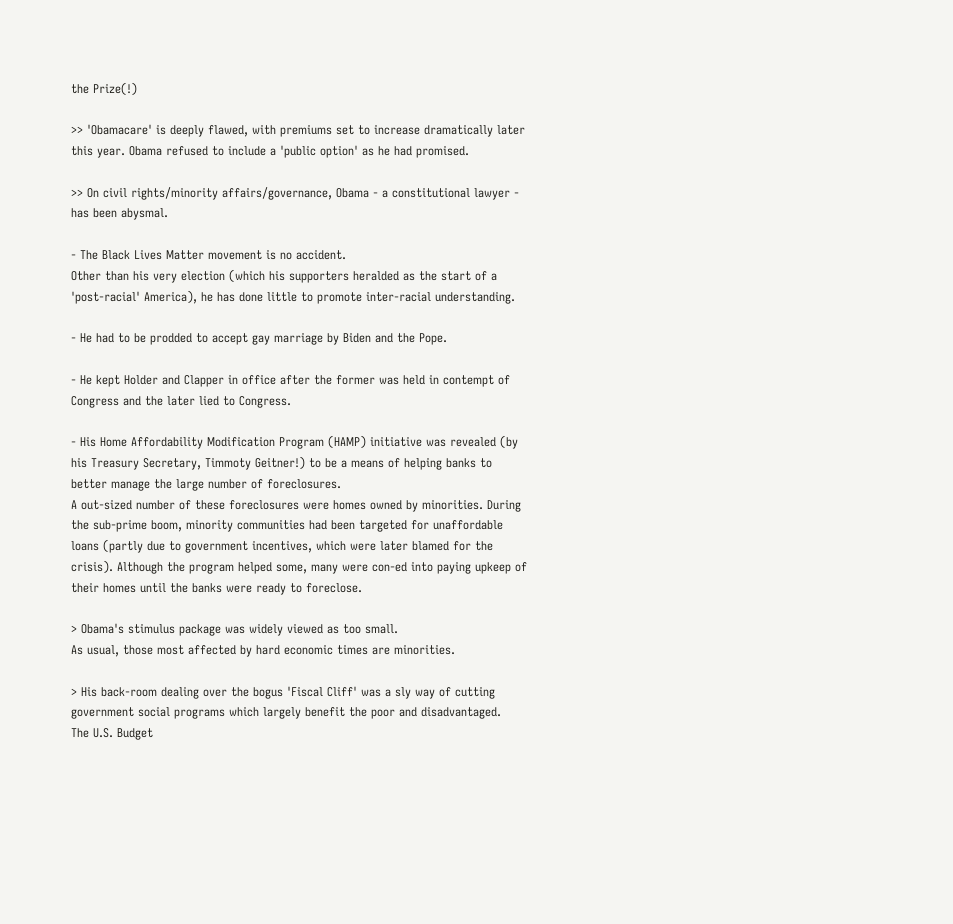the Prize(!)

>> 'Obamacare' is deeply flawed, with premiums set to increase dramatically later this year. Obama refused to include a 'public option' as he had promised.

>> On civil rights/minority affairs/governance, Obama - a constitutional lawyer - has been abysmal.

- The Black Lives Matter movement is no accident.
Other than his very election (which his supporters heralded as the start of a 'post-racial' America), he has done little to promote inter-racial understanding.

- He had to be prodded to accept gay marriage by Biden and the Pope.

- He kept Holder and Clapper in office after the former was held in contempt of Congress and the later lied to Congress.

- His Home Affordability Modification Program (HAMP) initiative was revealed (by his Treasury Secretary, Timmoty Geitner!) to be a means of helping banks to better manage the large number of foreclosures.
A out-sized number of these foreclosures were homes owned by minorities. During the sub-prime boom, minority communities had been targeted for unaffordable loans (partly due to government incentives, which were later blamed for the crisis). Although the program helped some, many were con-ed into paying upkeep of their homes until the banks were ready to foreclose.

> Obama's stimulus package was widely viewed as too small.
As usual, those most affected by hard economic times are minorities.

> His back-room dealing over the bogus 'Fiscal Cliff' was a sly way of cutting government social programs which largely benefit the poor and disadvantaged.
The U.S. Budget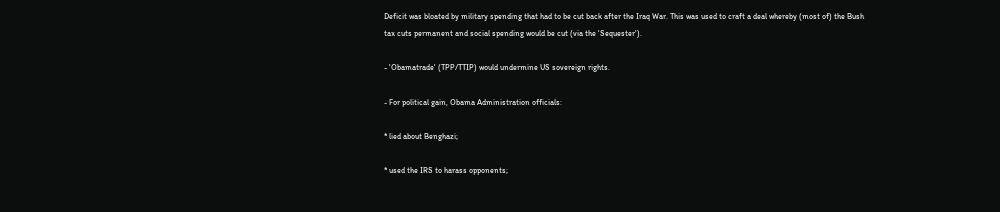Deficit was bloated by military spending that had to be cut back after the Iraq War. This was used to craft a deal whereby (most of) the Bush tax cuts permanent and social spending would be cut (via the 'Sequester').

- 'Obamatrade' (TPP/TTIP) would undermine US sovereign rights.

- For political gain, Obama Administration officials:

* lied about Benghazi;

* used the IRS to harass opponents;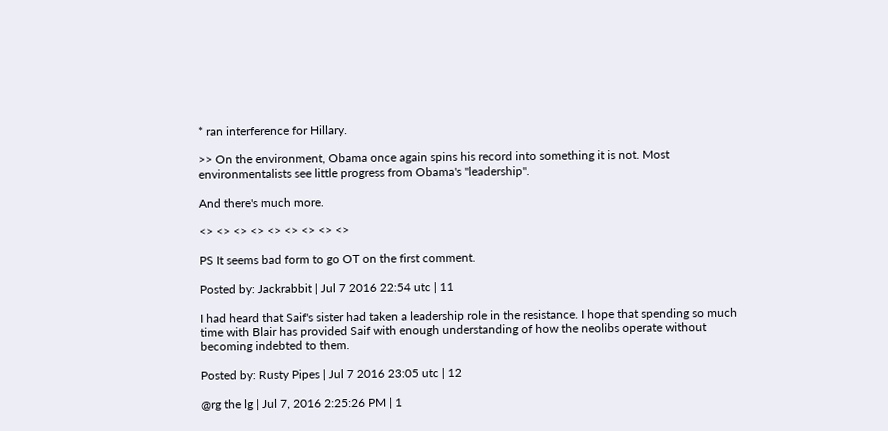* ran interference for Hillary.

>> On the environment, Obama once again spins his record into something it is not. Most environmentalists see little progress from Obama's "leadership".

And there's much more.

<> <> <> <> <> <> <> <> <>

PS It seems bad form to go OT on the first comment.

Posted by: Jackrabbit | Jul 7 2016 22:54 utc | 11

I had heard that Saif's sister had taken a leadership role in the resistance. I hope that spending so much time with Blair has provided Saif with enough understanding of how the neolibs operate without becoming indebted to them.

Posted by: Rusty Pipes | Jul 7 2016 23:05 utc | 12

@rg the lg | Jul 7, 2016 2:25:26 PM | 1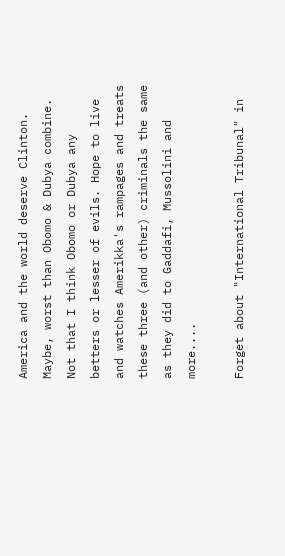America and the world deserve Clinton. Maybe, worst than Obomo & Dubya combine. Not that I think Obomo or Dubya any betters or lesser of evils. Hope to live and watches Amerikka's rampages and treats these three (and other) criminals the same as they did to Gaddafi, Mussolini and more....

Forget about "International Tribunal" in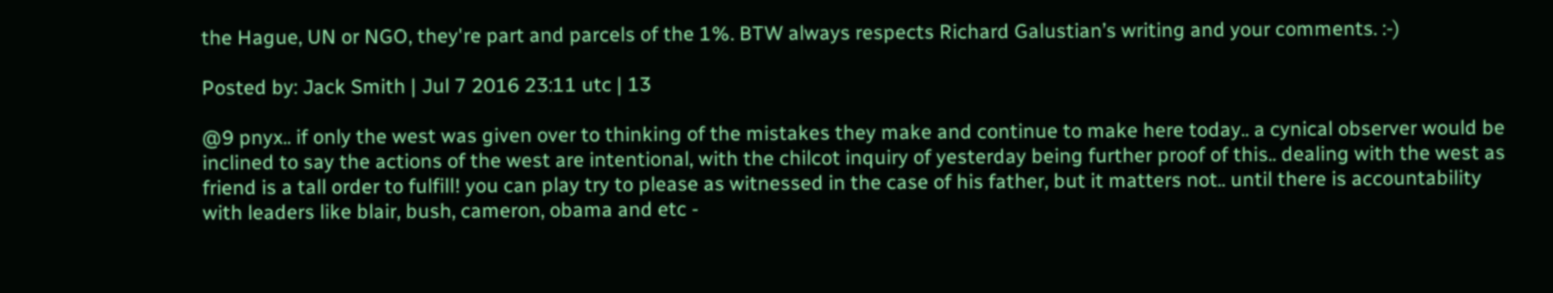the Hague, UN or NGO, they're part and parcels of the 1%. BTW always respects Richard Galustian’s writing and your comments. :-)

Posted by: Jack Smith | Jul 7 2016 23:11 utc | 13

@9 pnyx.. if only the west was given over to thinking of the mistakes they make and continue to make here today.. a cynical observer would be inclined to say the actions of the west are intentional, with the chilcot inquiry of yesterday being further proof of this.. dealing with the west as friend is a tall order to fulfill! you can play try to please as witnessed in the case of his father, but it matters not.. until there is accountability with leaders like blair, bush, cameron, obama and etc -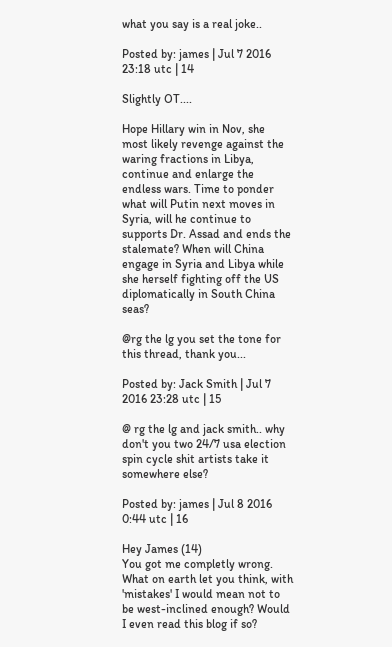what you say is a real joke..

Posted by: james | Jul 7 2016 23:18 utc | 14

Slightly OT....

Hope Hillary win in Nov, she most likely revenge against the waring fractions in Libya, continue and enlarge the endless wars. Time to ponder what will Putin next moves in Syria, will he continue to supports Dr. Assad and ends the stalemate? When will China engage in Syria and Libya while she herself fighting off the US diplomatically in South China seas?

@rg the lg you set the tone for this thread, thank you...

Posted by: Jack Smith | Jul 7 2016 23:28 utc | 15

@ rg the lg and jack smith.. why don't you two 24/7 usa election spin cycle shit artists take it somewhere else?

Posted by: james | Jul 8 2016 0:44 utc | 16

Hey James (14)
You got me completly wrong. What on earth let you think, with 'mistakes' I would mean not to be west-inclined enough? Would I even read this blog if so?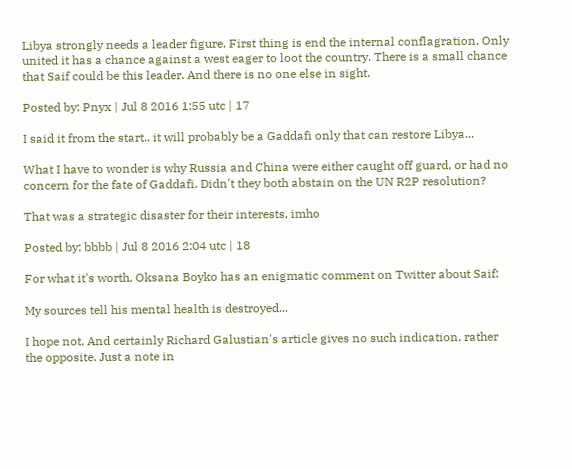Libya strongly needs a leader figure. First thing is end the internal conflagration. Only united it has a chance against a west eager to loot the country. There is a small chance that Saif could be this leader. And there is no one else in sight.

Posted by: Pnyx | Jul 8 2016 1:55 utc | 17

I said it from the start.. it will probably be a Gaddafi only that can restore Libya...

What I have to wonder is why Russia and China were either caught off guard, or had no concern for the fate of Gaddafi. Didn't they both abstain on the UN R2P resolution?

That was a strategic disaster for their interests, imho

Posted by: bbbb | Jul 8 2016 2:04 utc | 18

For what it's worth, Oksana Boyko has an enigmatic comment on Twitter about Saif:

My sources tell his mental health is destroyed...

I hope not. And certainly Richard Galustian's article gives no such indication, rather the opposite. Just a note in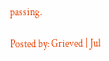passing.

Posted by: Grieved | Jul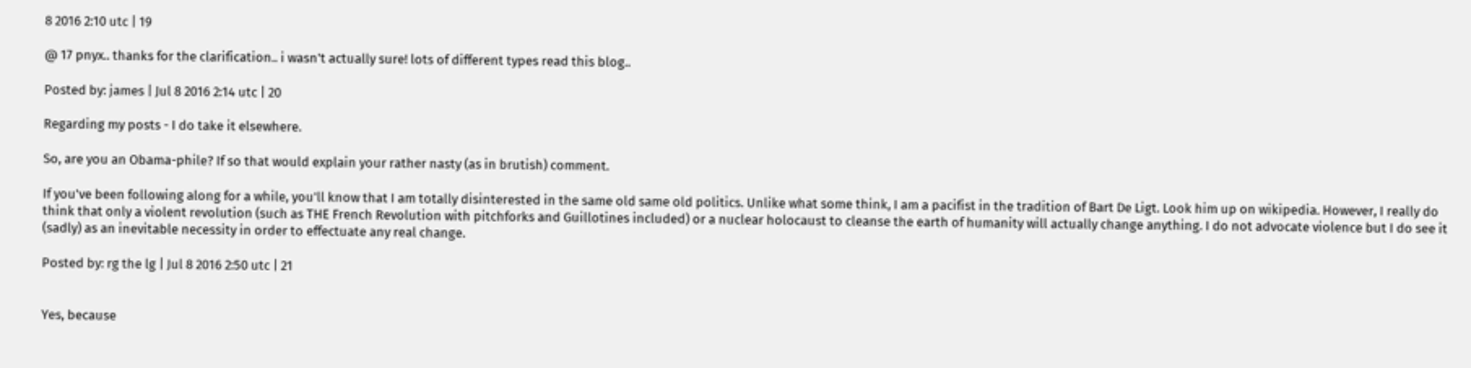8 2016 2:10 utc | 19

@ 17 pnyx.. thanks for the clarification.. i wasn't actually sure! lots of different types read this blog..

Posted by: james | Jul 8 2016 2:14 utc | 20

Regarding my posts - I do take it elsewhere.

So, are you an Obama-phile? If so that would explain your rather nasty (as in brutish) comment.

If you've been following along for a while, you'll know that I am totally disinterested in the same old same old politics. Unlike what some think, I am a pacifist in the tradition of Bart De Ligt. Look him up on wikipedia. However, I really do think that only a violent revolution (such as THE French Revolution with pitchforks and Guillotines included) or a nuclear holocaust to cleanse the earth of humanity will actually change anything. I do not advocate violence but I do see it (sadly) as an inevitable necessity in order to effectuate any real change.

Posted by: rg the lg | Jul 8 2016 2:50 utc | 21


Yes, because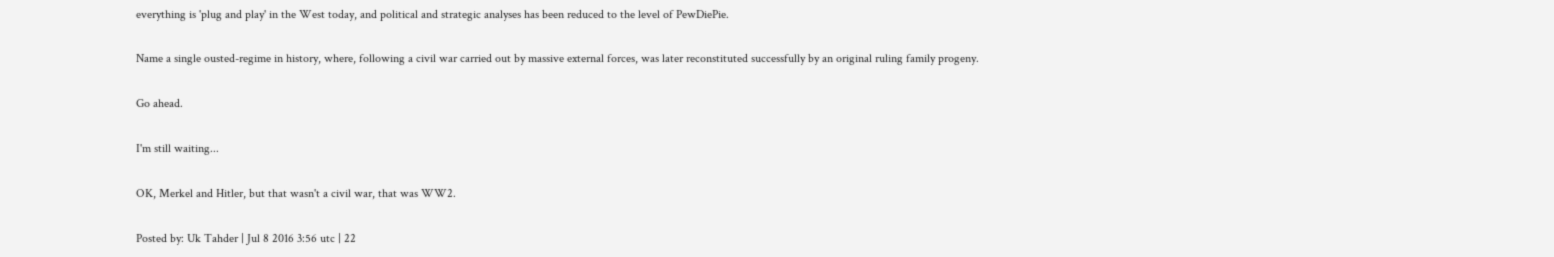everything is 'plug and play' in the West today, and political and strategic analyses has been reduced to the level of PewDiePie.

Name a single ousted-regime in history, where, following a civil war carried out by massive external forces, was later reconstituted successfully by an original ruling family progeny.

Go ahead.

I'm still waiting...

OK, Merkel and Hitler, but that wasn't a civil war, that was WW2.

Posted by: Uk Tahder | Jul 8 2016 3:56 utc | 22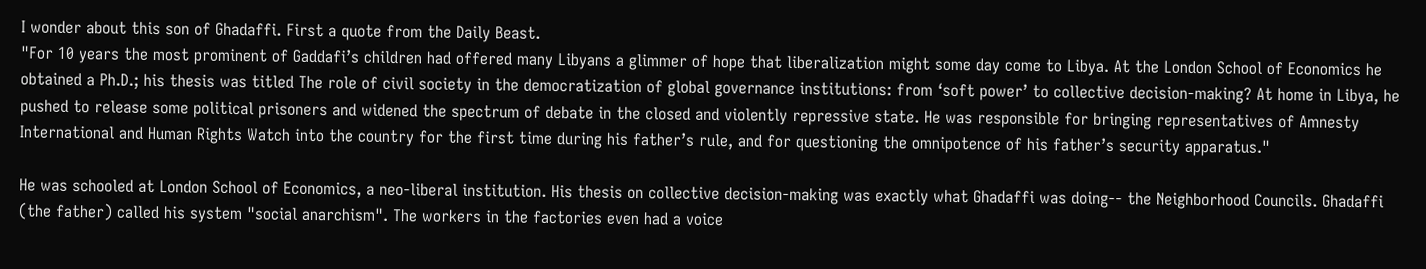I wonder about this son of Ghadaffi. First a quote from the Daily Beast.
"For 10 years the most prominent of Gaddafi’s children had offered many Libyans a glimmer of hope that liberalization might some day come to Libya. At the London School of Economics he obtained a Ph.D.; his thesis was titled The role of civil society in the democratization of global governance institutions: from ‘soft power’ to collective decision-making? At home in Libya, he pushed to release some political prisoners and widened the spectrum of debate in the closed and violently repressive state. He was responsible for bringing representatives of Amnesty International and Human Rights Watch into the country for the first time during his father’s rule, and for questioning the omnipotence of his father’s security apparatus."

He was schooled at London School of Economics, a neo-liberal institution. His thesis on collective decision-making was exactly what Ghadaffi was doing-- the Neighborhood Councils. Ghadaffi (the father) called his system "social anarchism". The workers in the factories even had a voice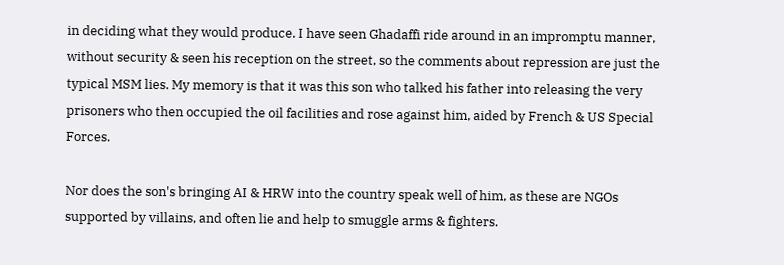in deciding what they would produce. I have seen Ghadaffi ride around in an impromptu manner, without security & seen his reception on the street, so the comments about repression are just the typical MSM lies. My memory is that it was this son who talked his father into releasing the very prisoners who then occupied the oil facilities and rose against him, aided by French & US Special Forces.

Nor does the son's bringing AI & HRW into the country speak well of him, as these are NGOs supported by villains, and often lie and help to smuggle arms & fighters.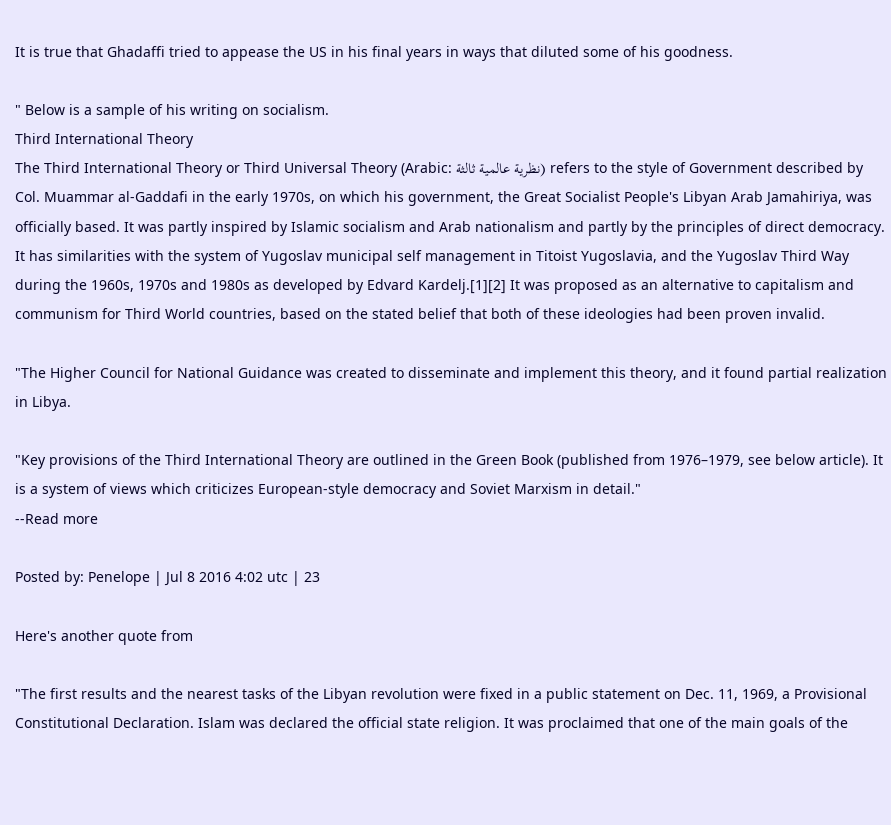It is true that Ghadaffi tried to appease the US in his final years in ways that diluted some of his goodness.

" Below is a sample of his writing on socialism.
Third International Theory
The Third International Theory or Third Universal Theory (Arabic: نظرية عالمية ثالثة) refers to the style of Government described by Col. Muammar al-Gaddafi in the early 1970s, on which his government, the Great Socialist People's Libyan Arab Jamahiriya, was officially based. It was partly inspired by Islamic socialism and Arab nationalism and partly by the principles of direct democracy. It has similarities with the system of Yugoslav municipal self management in Titoist Yugoslavia, and the Yugoslav Third Way during the 1960s, 1970s and 1980s as developed by Edvard Kardelj.[1][2] It was proposed as an alternative to capitalism and communism for Third World countries, based on the stated belief that both of these ideologies had been proven invalid.

"The Higher Council for National Guidance was created to disseminate and implement this theory, and it found partial realization in Libya.

"Key provisions of the Third International Theory are outlined in the Green Book (published from 1976–1979, see below article). It is a system of views which criticizes European-style democracy and Soviet Marxism in detail."
--Read more

Posted by: Penelope | Jul 8 2016 4:02 utc | 23

Here's another quote from

"The first results and the nearest tasks of the Libyan revolution were fixed in a public statement on Dec. 11, 1969, a Provisional Constitutional Declaration. Islam was declared the official state religion. It was proclaimed that one of the main goals of the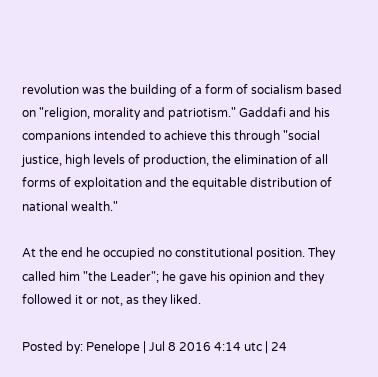revolution was the building of a form of socialism based on "religion, morality and patriotism." Gaddafi and his companions intended to achieve this through "social justice, high levels of production, the elimination of all forms of exploitation and the equitable distribution of national wealth."

At the end he occupied no constitutional position. They called him "the Leader"; he gave his opinion and they followed it or not, as they liked.

Posted by: Penelope | Jul 8 2016 4:14 utc | 24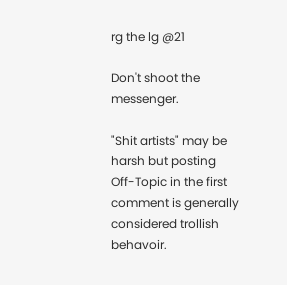rg the lg @21

Don't shoot the messenger.

"Shit artists" may be harsh but posting Off-Topic in the first comment is generally considered trollish behavoir.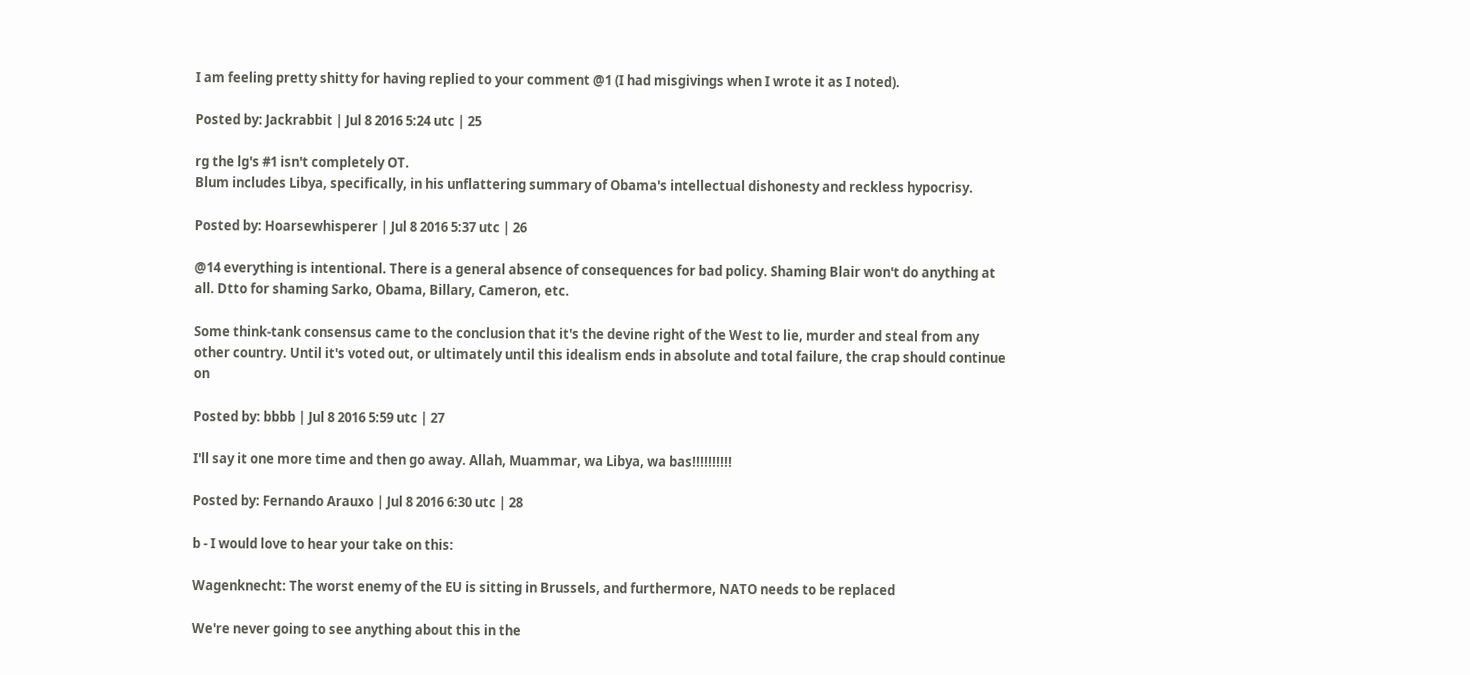I am feeling pretty shitty for having replied to your comment @1 (I had misgivings when I wrote it as I noted).

Posted by: Jackrabbit | Jul 8 2016 5:24 utc | 25

rg the lg's #1 isn't completely OT.
Blum includes Libya, specifically, in his unflattering summary of Obama's intellectual dishonesty and reckless hypocrisy.

Posted by: Hoarsewhisperer | Jul 8 2016 5:37 utc | 26

@14 everything is intentional. There is a general absence of consequences for bad policy. Shaming Blair won't do anything at all. Dtto for shaming Sarko, Obama, Billary, Cameron, etc.

Some think-tank consensus came to the conclusion that it's the devine right of the West to lie, murder and steal from any other country. Until it's voted out, or ultimately until this idealism ends in absolute and total failure, the crap should continue on

Posted by: bbbb | Jul 8 2016 5:59 utc | 27

I'll say it one more time and then go away. Allah, Muammar, wa Libya, wa bas!!!!!!!!!!

Posted by: Fernando Arauxo | Jul 8 2016 6:30 utc | 28

b - I would love to hear your take on this:

Wagenknecht: The worst enemy of the EU is sitting in Brussels, and furthermore, NATO needs to be replaced

We're never going to see anything about this in the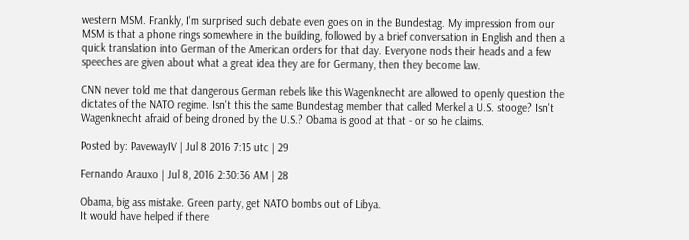western MSM. Frankly, I'm surprised such debate even goes on in the Bundestag. My impression from our MSM is that a phone rings somewhere in the building, followed by a brief conversation in English and then a quick translation into German of the American orders for that day. Everyone nods their heads and a few speeches are given about what a great idea they are for Germany, then they become law.

CNN never told me that dangerous German rebels like this Wagenknecht are allowed to openly question the dictates of the NATO regime. Isn't this the same Bundestag member that called Merkel a U.S. stooge? Isn't Wagenknecht afraid of being droned by the U.S.? Obama is good at that - or so he claims.

Posted by: PavewayIV | Jul 8 2016 7:15 utc | 29

Fernando Arauxo | Jul 8, 2016 2:30:36 AM | 28

Obama, big ass mistake. Green party, get NATO bombs out of Libya.
It would have helped if there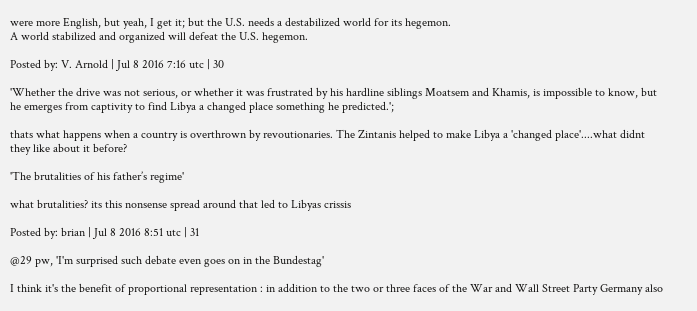were more English, but yeah, I get it; but the U.S. needs a destabilized world for its hegemon.
A world stabilized and organized will defeat the U.S. hegemon.

Posted by: V. Arnold | Jul 8 2016 7:16 utc | 30

'Whether the drive was not serious, or whether it was frustrated by his hardline siblings Moatsem and Khamis, is impossible to know, but he emerges from captivity to find Libya a changed place something he predicted.';

thats what happens when a country is overthrown by revoutionaries. The Zintanis helped to make Libya a 'changed place'....what didnt they like about it before?

'The brutalities of his father’s regime'

what brutalities? its this nonsense spread around that led to Libyas crissis

Posted by: brian | Jul 8 2016 8:51 utc | 31

@29 pw, 'I'm surprised such debate even goes on in the Bundestag'

I think it's the benefit of proportional representation : in addition to the two or three faces of the War and Wall Street Party Germany also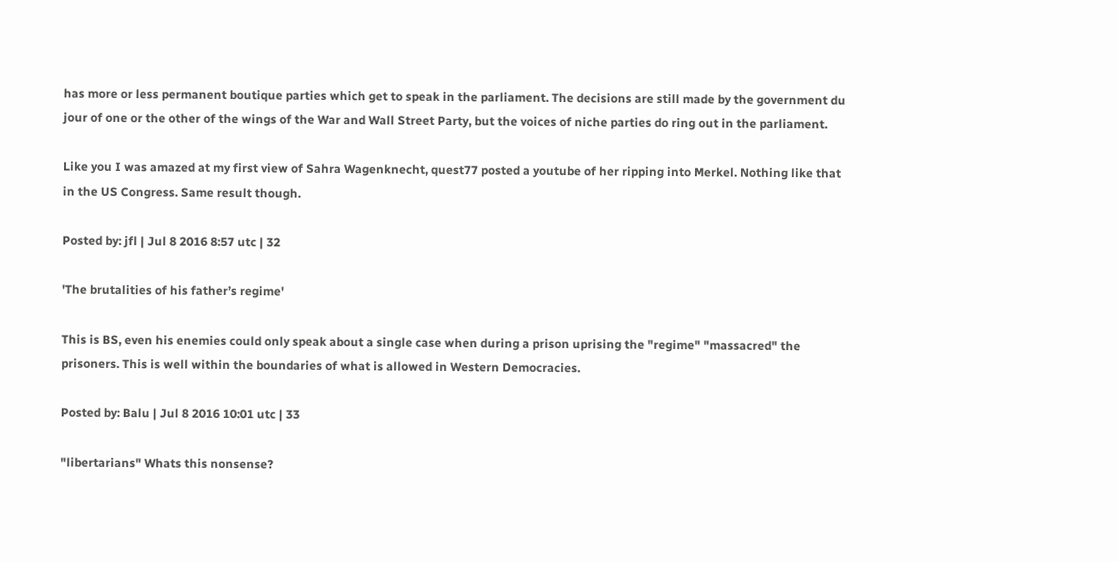has more or less permanent boutique parties which get to speak in the parliament. The decisions are still made by the government du jour of one or the other of the wings of the War and Wall Street Party, but the voices of niche parties do ring out in the parliament.

Like you I was amazed at my first view of Sahra Wagenknecht, quest77 posted a youtube of her ripping into Merkel. Nothing like that in the US Congress. Same result though.

Posted by: jfl | Jul 8 2016 8:57 utc | 32

'The brutalities of his father’s regime'

This is BS, even his enemies could only speak about a single case when during a prison uprising the "regime" "massacred" the prisoners. This is well within the boundaries of what is allowed in Western Democracies.

Posted by: Balu | Jul 8 2016 10:01 utc | 33

"libertarians" Whats this nonsense?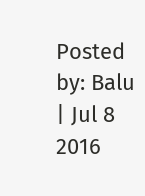Posted by: Balu | Jul 8 2016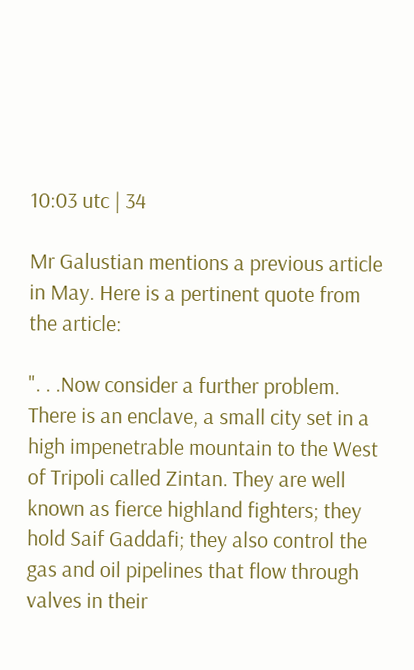10:03 utc | 34

Mr Galustian mentions a previous article in May. Here is a pertinent quote from the article:

". . .Now consider a further problem. There is an enclave, a small city set in a high impenetrable mountain to the West of Tripoli called Zintan. They are well known as fierce highland fighters; they hold Saif Gaddafi; they also control the gas and oil pipelines that flow through valves in their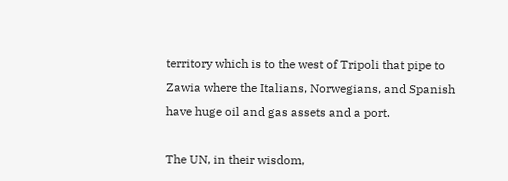territory which is to the west of Tripoli that pipe to Zawia where the Italians, Norwegians, and Spanish have huge oil and gas assets and a port.

The UN, in their wisdom,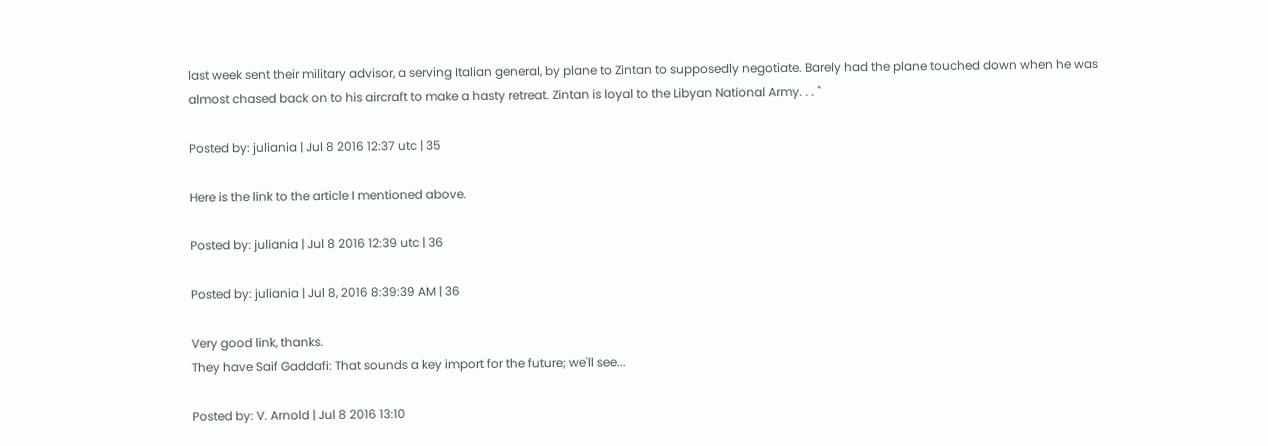last week sent their military advisor, a serving Italian general, by plane to Zintan to supposedly negotiate. Barely had the plane touched down when he was almost chased back on to his aircraft to make a hasty retreat. Zintan is loyal to the Libyan National Army. . . "

Posted by: juliania | Jul 8 2016 12:37 utc | 35

Here is the link to the article I mentioned above.

Posted by: juliania | Jul 8 2016 12:39 utc | 36

Posted by: juliania | Jul 8, 2016 8:39:39 AM | 36

Very good link, thanks.
They have Saif Gaddafi: That sounds a key import for the future; we'll see...

Posted by: V. Arnold | Jul 8 2016 13:10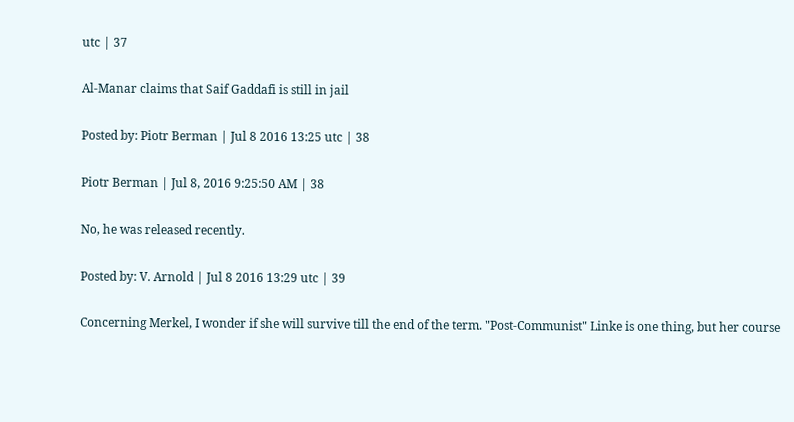utc | 37

Al-Manar claims that Saif Gaddafi is still in jail

Posted by: Piotr Berman | Jul 8 2016 13:25 utc | 38

Piotr Berman | Jul 8, 2016 9:25:50 AM | 38

No, he was released recently.

Posted by: V. Arnold | Jul 8 2016 13:29 utc | 39

Concerning Merkel, I wonder if she will survive till the end of the term. "Post-Communist" Linke is one thing, but her course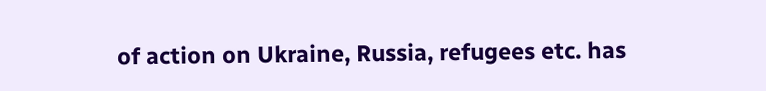of action on Ukraine, Russia, refugees etc. has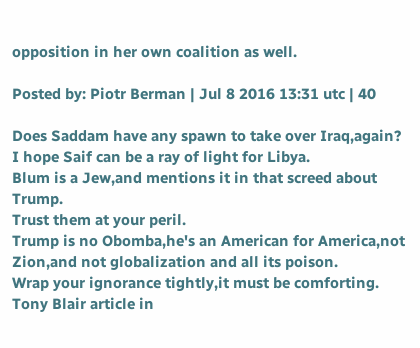opposition in her own coalition as well.

Posted by: Piotr Berman | Jul 8 2016 13:31 utc | 40

Does Saddam have any spawn to take over Iraq,again?
I hope Saif can be a ray of light for Libya.
Blum is a Jew,and mentions it in that screed about Trump.
Trust them at your peril.
Trump is no Obomba,he's an American for America,not Zion,and not globalization and all its poison.
Wrap your ignorance tightly,it must be comforting.
Tony Blair article in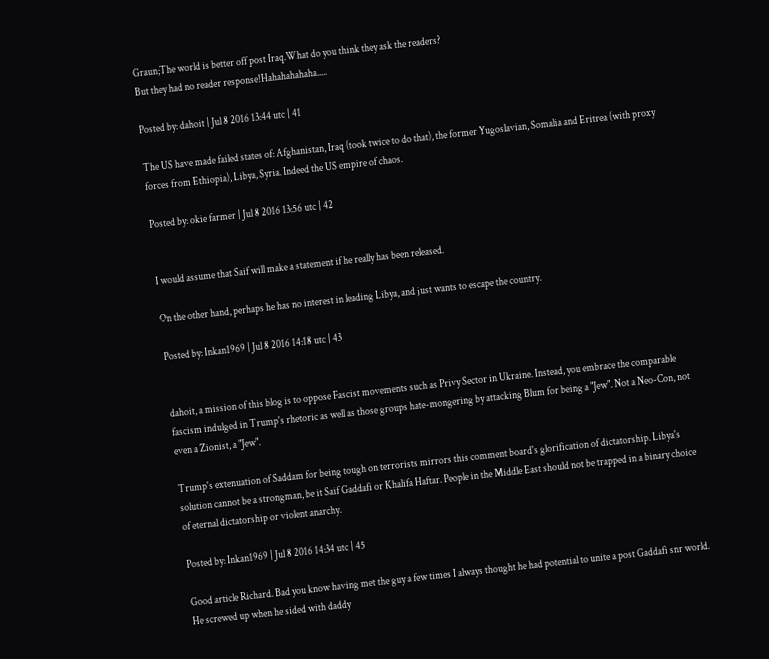Graun;The world is better off post Iraq.What do you think they ask the readers?
But they had no reader response!Hahahahahaha.....

Posted by: dahoit | Jul 8 2016 13:44 utc | 41

The US have made failed states of: Afghanistan, Iraq (took twice to do that), the former Yugoslavian, Somalia and Eritrea (with proxy forces from Ethiopia), Libya, Syria. Indeed the US empire of chaos.

Posted by: okie farmer | Jul 8 2016 13:56 utc | 42


I would assume that Saif will make a statement if he really has been released.

On the other hand, perhaps he has no interest in leading Libya, and just wants to escape the country.

Posted by: Inkan1969 | Jul 8 2016 14:18 utc | 43


dahoit, a mission of this blog is to oppose Fascist movements such as Privy Sector in Ukraine. Instead, you embrace the comparable fascism indulged in Trump's rhetoric as well as those groups hate-mongering by attacking Blum for being a "Jew". Not a Neo-Con, not even a Zionist, a "Jew".

Trump's extenuation of Saddam for being tough on terrorists mirrors this comment board's glorification of dictatorship. Libya's solution cannot be a strongman, be it Saif Gaddafi or Khalifa Haftar. People in the Middle East should not be trapped in a binary choice of eternal dictatorship or violent anarchy.

Posted by: Inkan1969 | Jul 8 2016 14:34 utc | 45

Good article Richard. Bad you know having met the guy a few times I always thought he had potential to unite a post Gaddafi snr world. He screwed up when he sided with daddy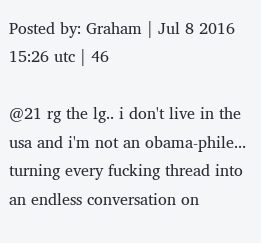Posted by: Graham | Jul 8 2016 15:26 utc | 46

@21 rg the lg.. i don't live in the usa and i'm not an obama-phile... turning every fucking thread into an endless conversation on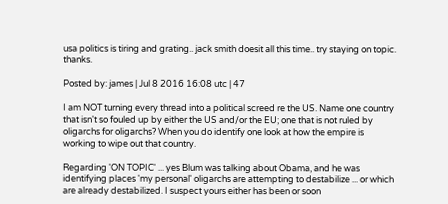usa politics is tiring and grating.. jack smith doesit all this time.. try staying on topic. thanks.

Posted by: james | Jul 8 2016 16:08 utc | 47

I am NOT turning every thread into a political screed re the US. Name one country that isn't so fouled up by either the US and/or the EU; one that is not ruled by oligarchs for oligarchs? When you do identify one look at how the empire is working to wipe out that country.

Regarding 'ON TOPIC' ... yes Blum was talking about Obama, and he was identifying places 'my personal' oligarchs are attempting to destabilize ... or which are already destabilized. I suspect yours either has been or soon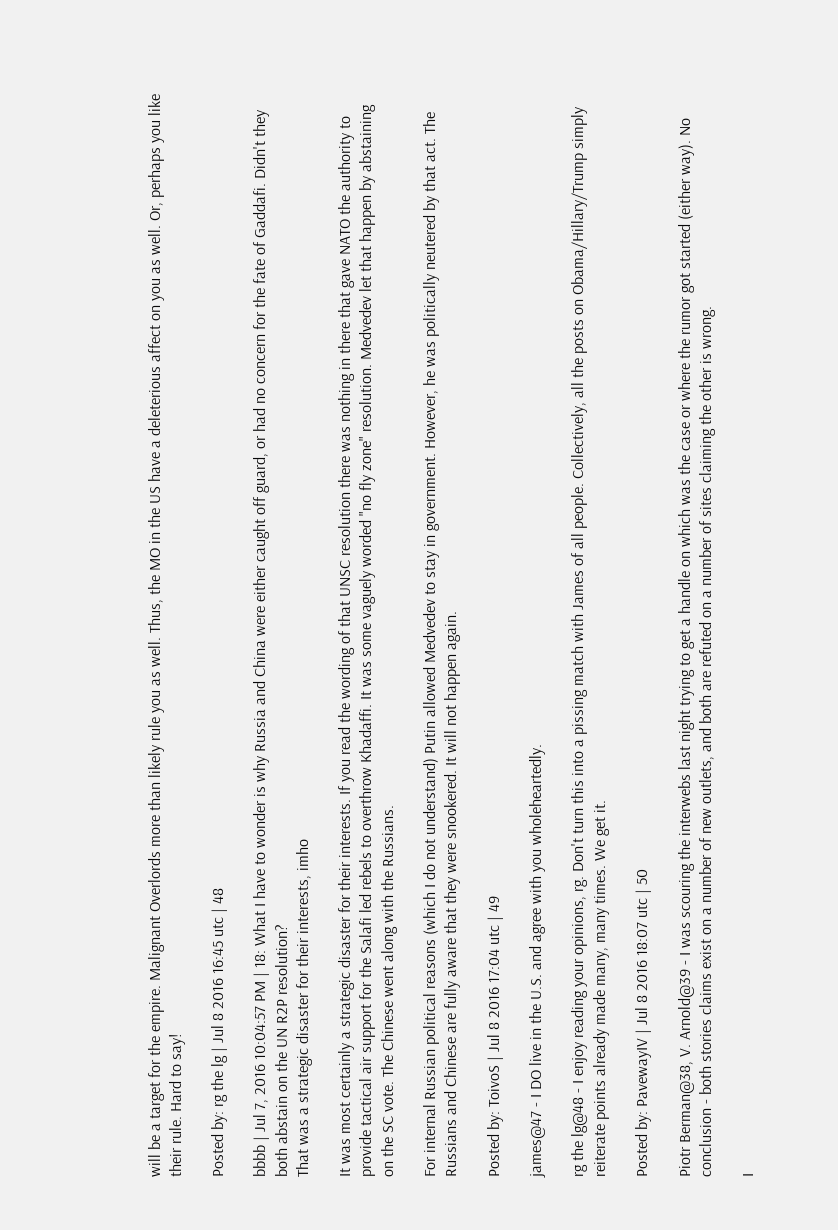will be a target for the empire. Malignant Overlords more than likely rule you as well. Thus, the MO in the US have a deleterious affect on you as well. Or, perhaps you like their rule. Hard to say!

Posted by: rg the lg | Jul 8 2016 16:45 utc | 48

bbbb | Jul 7, 2016 10:04:57 PM | 18: What I have to wonder is why Russia and China were either caught off guard, or had no concern for the fate of Gaddafi. Didn't they both abstain on the UN R2P resolution?
That was a strategic disaster for their interests, imho

It was most certainly a strategic disaster for their interests. If you read the wording of that UNSC resolution there was nothing in there that gave NATO the authority to provide tactical air support for the Salafi led rebels to overthrow Khadaffi. It was some vaguely worded "no fly zone" resolution. Medvedev let that happen by abstaining on the SC vote. The Chinese went along with the Russians.

For internal Russian political reasons (which I do not understand) Putin allowed Medvedev to stay in government. However, he was politically neutered by that act. The Russians and Chinese are fully aware that they were snookered. It will not happen again.

Posted by: ToivoS | Jul 8 2016 17:04 utc | 49

james@47 - I DO live in the U.S. and agree with you wholeheartedly.

rg the lg@48 - I enjoy reading your opinions, rg. Don't turn this into a pissing match with James of all people. Collectively, all the posts on Obama/Hillary/Trump simply reiterate points already made many, many times. We get it.

Posted by: PavewayIV | Jul 8 2016 18:07 utc | 50

Piotr Berman@38, V. Arnold@39 - I was scouring the interwebs last night trying to get a handle on which was the case or where the rumor got started (either way). No conclusion - both stories claims exist on a number of new outlets, and both are refuted on a number of sites claiming the other is wrong.

I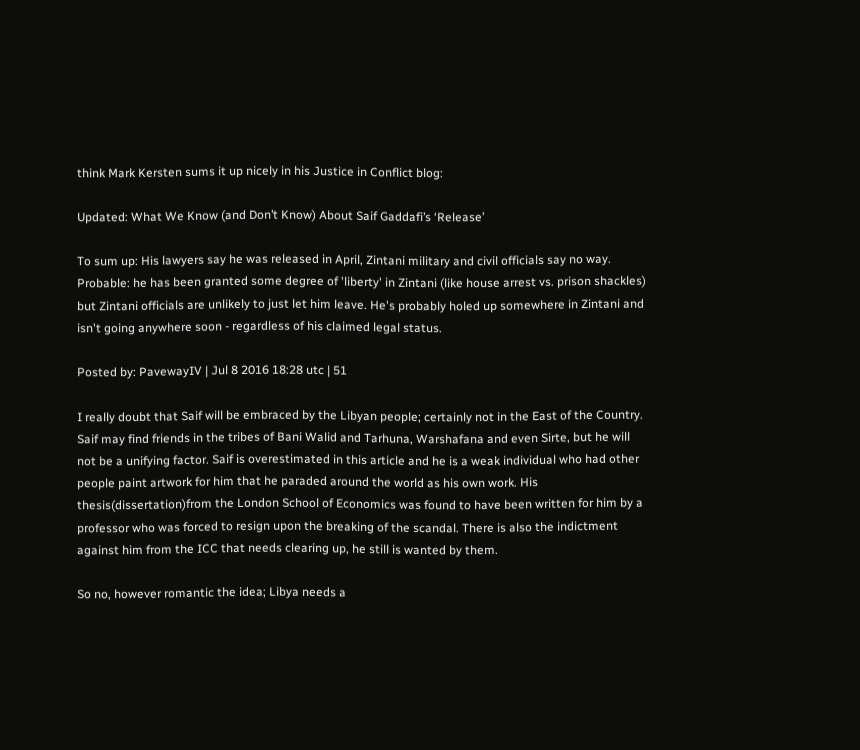think Mark Kersten sums it up nicely in his Justice in Conflict blog:

Updated: What We Know (and Don’t Know) About Saif Gaddafi’s ‘Release’

To sum up: His lawyers say he was released in April, Zintani military and civil officials say no way. Probable: he has been granted some degree of 'liberty' in Zintani (like house arrest vs. prison shackles) but Zintani officials are unlikely to just let him leave. He's probably holed up somewhere in Zintani and isn't going anywhere soon - regardless of his claimed legal status.

Posted by: PavewayIV | Jul 8 2016 18:28 utc | 51

I really doubt that Saif will be embraced by the Libyan people; certainly not in the East of the Country. Saif may find friends in the tribes of Bani Walid and Tarhuna, Warshafana and even Sirte, but he will not be a unifying factor. Saif is overestimated in this article and he is a weak individual who had other people paint artwork for him that he paraded around the world as his own work. His thesis(dissertation)from the London School of Economics was found to have been written for him by a professor who was forced to resign upon the breaking of the scandal. There is also the indictment against him from the ICC that needs clearing up, he still is wanted by them.

So no, however romantic the idea; Libya needs a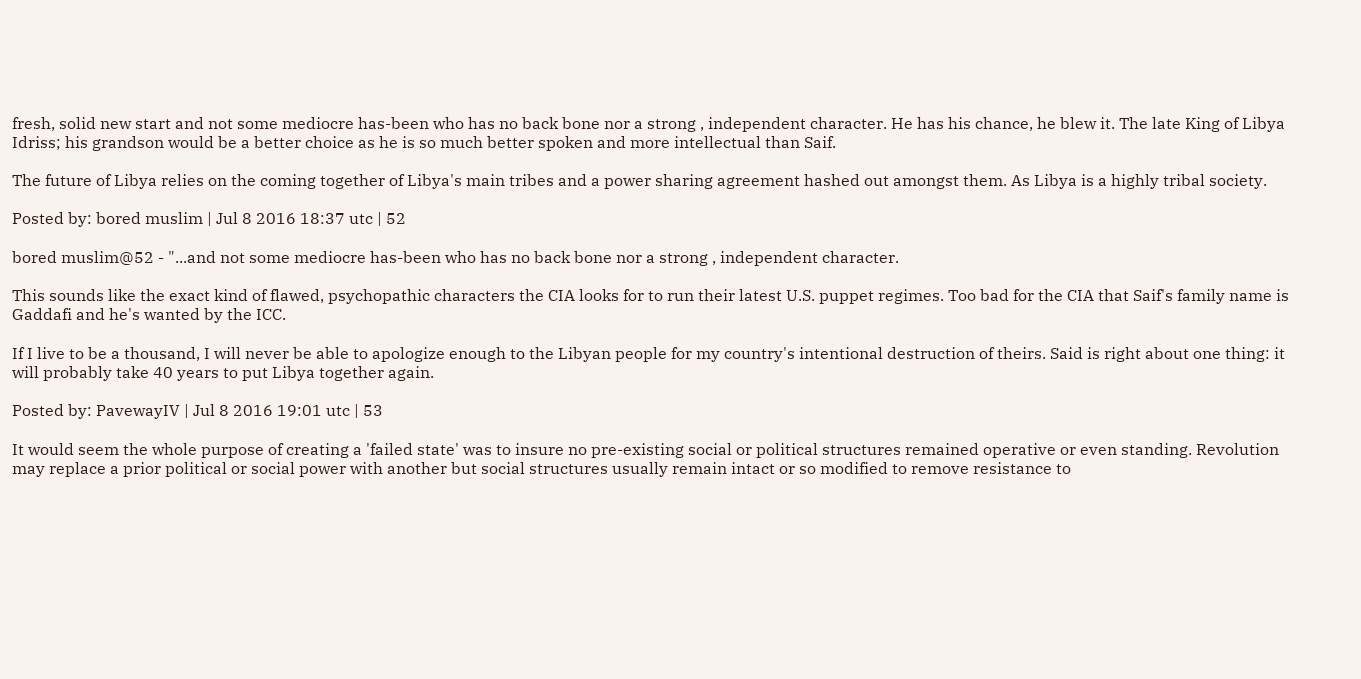fresh, solid new start and not some mediocre has-been who has no back bone nor a strong , independent character. He has his chance, he blew it. The late King of Libya Idriss; his grandson would be a better choice as he is so much better spoken and more intellectual than Saif.

The future of Libya relies on the coming together of Libya's main tribes and a power sharing agreement hashed out amongst them. As Libya is a highly tribal society.

Posted by: bored muslim | Jul 8 2016 18:37 utc | 52

bored muslim@52 - "...and not some mediocre has-been who has no back bone nor a strong , independent character.

This sounds like the exact kind of flawed, psychopathic characters the CIA looks for to run their latest U.S. puppet regimes. Too bad for the CIA that Saif's family name is Gaddafi and he's wanted by the ICC.

If I live to be a thousand, I will never be able to apologize enough to the Libyan people for my country's intentional destruction of theirs. Said is right about one thing: it will probably take 40 years to put Libya together again.

Posted by: PavewayIV | Jul 8 2016 19:01 utc | 53

It would seem the whole purpose of creating a 'failed state' was to insure no pre-existing social or political structures remained operative or even standing. Revolution may replace a prior political or social power with another but social structures usually remain intact or so modified to remove resistance to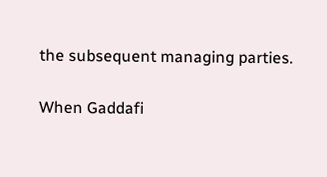the subsequent managing parties.

When Gaddafi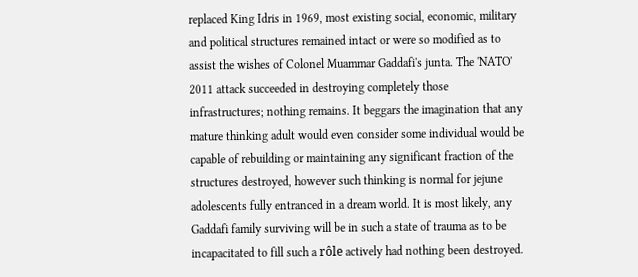replaced King Idris in 1969, most existing social, economic, military and political structures remained intact or were so modified as to assist the wishes of Colonel Muammar Gaddafi's junta. The 'NATO' 2011 attack succeeded in destroying completely those infrastructures; nothing remains. It beggars the imagination that any mature thinking adult would even consider some individual would be capable of rebuilding or maintaining any significant fraction of the structures destroyed, however such thinking is normal for jejune adolescents fully entranced in a dream world. It is most likely, any Gaddafi family surviving will be in such a state of trauma as to be incapacitated to fill such a rôle actively had nothing been destroyed.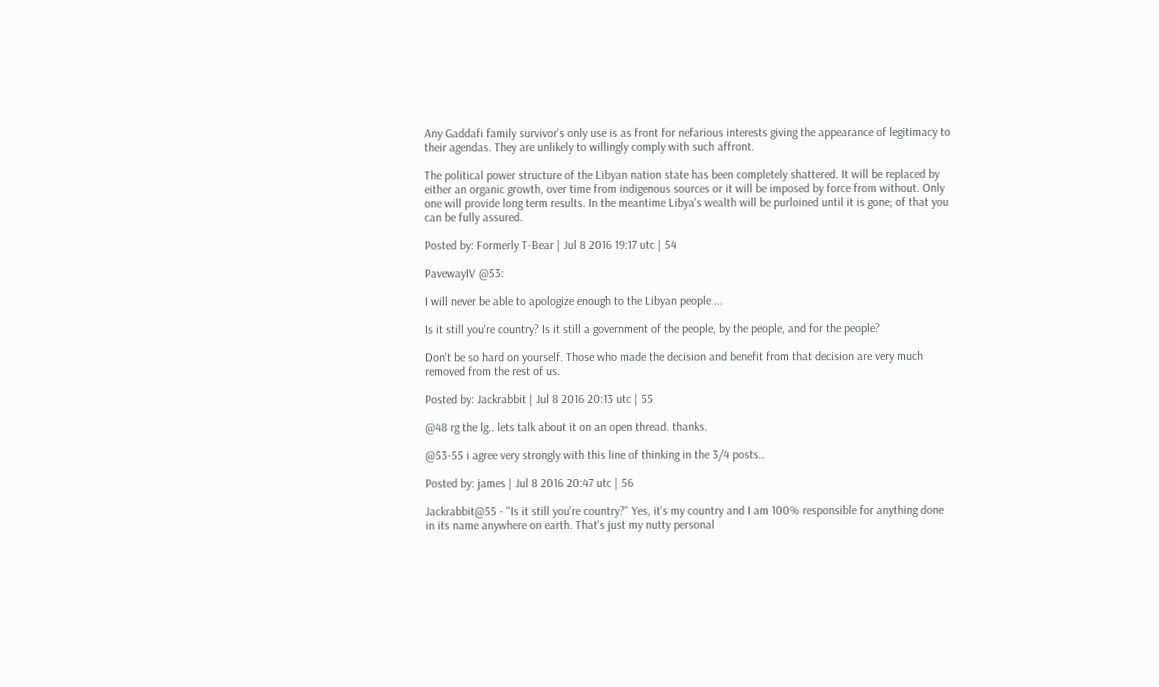Any Gaddafi family survivor's only use is as front for nefarious interests giving the appearance of legitimacy to their agendas. They are unlikely to willingly comply with such affront.

The political power structure of the Libyan nation state has been completely shattered. It will be replaced by either an organic growth, over time from indigenous sources or it will be imposed by force from without. Only one will provide long term results. In the meantime Libya's wealth will be purloined until it is gone; of that you can be fully assured.

Posted by: Formerly T-Bear | Jul 8 2016 19:17 utc | 54

PavewayIV @53:

I will never be able to apologize enough to the Libyan people ...

Is it still you're country? Is it still a government of the people, by the people, and for the people?

Don't be so hard on yourself. Those who made the decision and benefit from that decision are very much removed from the rest of us.

Posted by: Jackrabbit | Jul 8 2016 20:13 utc | 55

@48 rg the lg.. lets talk about it on an open thread. thanks.

@53-55 i agree very strongly with this line of thinking in the 3/4 posts..

Posted by: james | Jul 8 2016 20:47 utc | 56

Jackrabbit@55 - "Is it still you're country?" Yes, it's my country and I am 100% responsible for anything done in its name anywhere on earth. That's just my nutty personal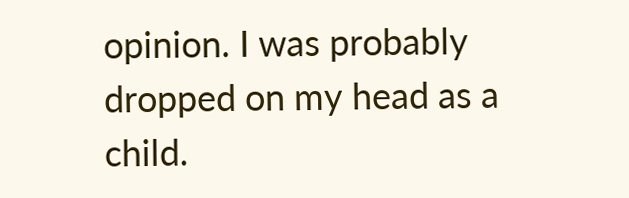opinion. I was probably dropped on my head as a child.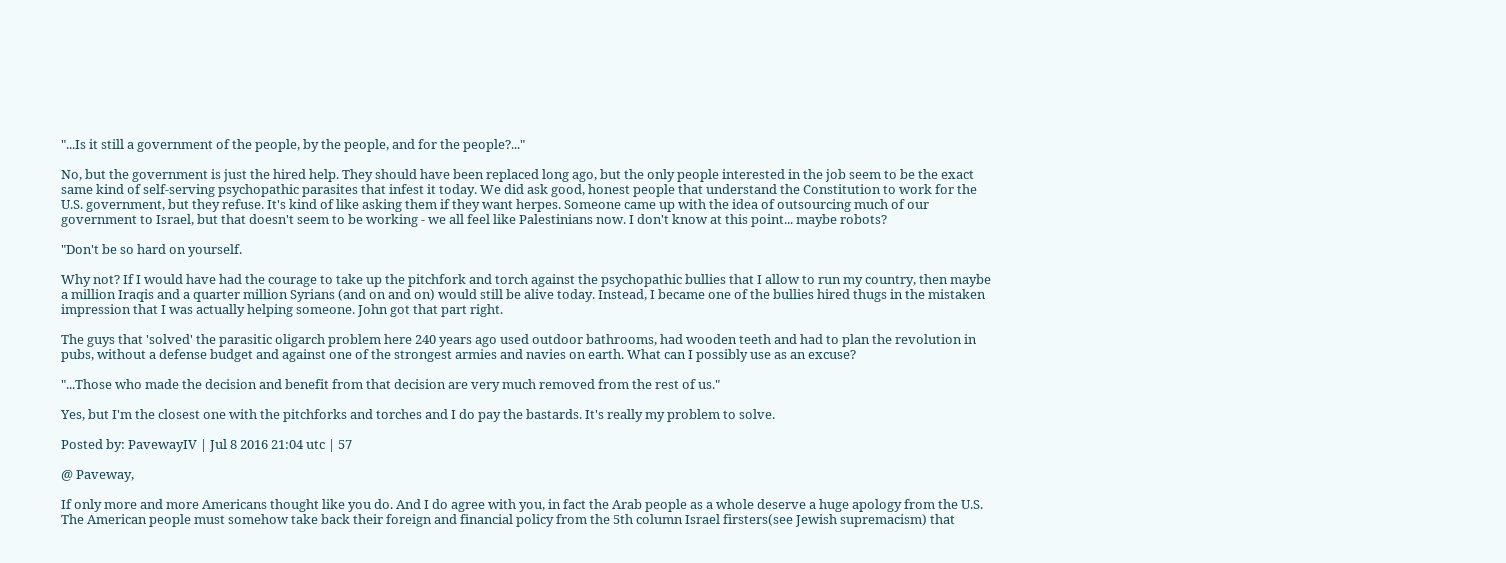"...Is it still a government of the people, by the people, and for the people?..."

No, but the government is just the hired help. They should have been replaced long ago, but the only people interested in the job seem to be the exact same kind of self-serving psychopathic parasites that infest it today. We did ask good, honest people that understand the Constitution to work for the U.S. government, but they refuse. It's kind of like asking them if they want herpes. Someone came up with the idea of outsourcing much of our government to Israel, but that doesn't seem to be working - we all feel like Palestinians now. I don't know at this point... maybe robots?

"Don't be so hard on yourself.

Why not? If I would have had the courage to take up the pitchfork and torch against the psychopathic bullies that I allow to run my country, then maybe a million Iraqis and a quarter million Syrians (and on and on) would still be alive today. Instead, I became one of the bullies hired thugs in the mistaken impression that I was actually helping someone. John got that part right.

The guys that 'solved' the parasitic oligarch problem here 240 years ago used outdoor bathrooms, had wooden teeth and had to plan the revolution in pubs, without a defense budget and against one of the strongest armies and navies on earth. What can I possibly use as an excuse?

"...Those who made the decision and benefit from that decision are very much removed from the rest of us."

Yes, but I'm the closest one with the pitchforks and torches and I do pay the bastards. It's really my problem to solve.

Posted by: PavewayIV | Jul 8 2016 21:04 utc | 57

@ Paveway,

If only more and more Americans thought like you do. And I do agree with you, in fact the Arab people as a whole deserve a huge apology from the U.S. The American people must somehow take back their foreign and financial policy from the 5th column Israel firsters(see Jewish supremacism) that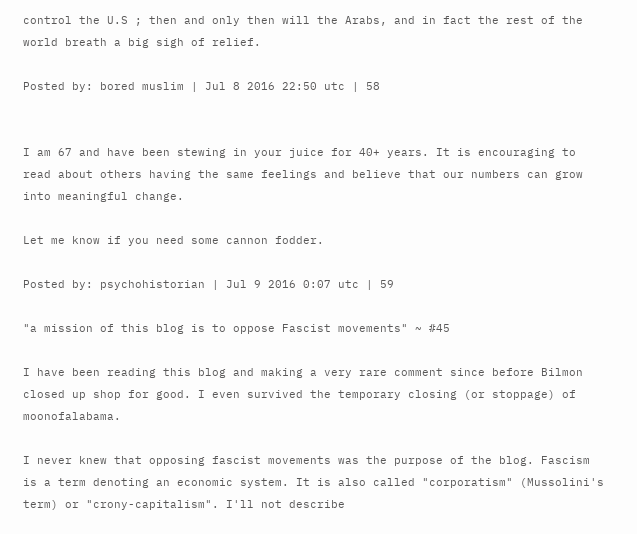control the U.S ; then and only then will the Arabs, and in fact the rest of the world breath a big sigh of relief.

Posted by: bored muslim | Jul 8 2016 22:50 utc | 58


I am 67 and have been stewing in your juice for 40+ years. It is encouraging to read about others having the same feelings and believe that our numbers can grow into meaningful change.

Let me know if you need some cannon fodder.

Posted by: psychohistorian | Jul 9 2016 0:07 utc | 59

"a mission of this blog is to oppose Fascist movements" ~ #45

I have been reading this blog and making a very rare comment since before Bilmon closed up shop for good. I even survived the temporary closing (or stoppage) of moonofalabama.

I never knew that opposing fascist movements was the purpose of the blog. Fascism is a term denoting an economic system. It is also called "corporatism" (Mussolini's term) or "crony-capitalism". I'll not describe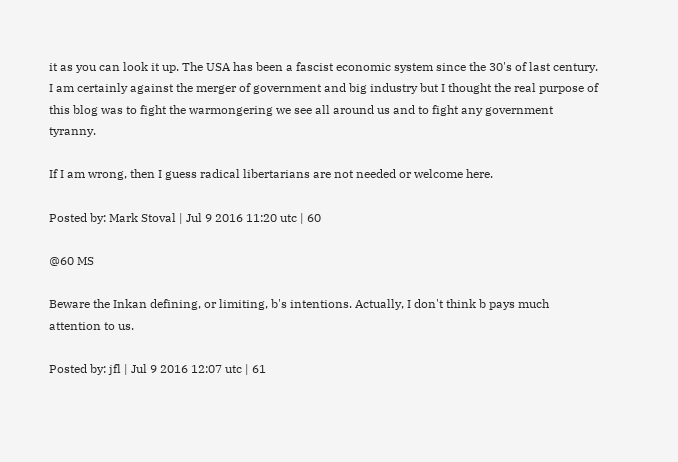it as you can look it up. The USA has been a fascist economic system since the 30's of last century. I am certainly against the merger of government and big industry but I thought the real purpose of this blog was to fight the warmongering we see all around us and to fight any government tyranny.

If I am wrong, then I guess radical libertarians are not needed or welcome here.

Posted by: Mark Stoval | Jul 9 2016 11:20 utc | 60

@60 MS

Beware the Inkan defining, or limiting, b's intentions. Actually, I don't think b pays much attention to us.

Posted by: jfl | Jul 9 2016 12:07 utc | 61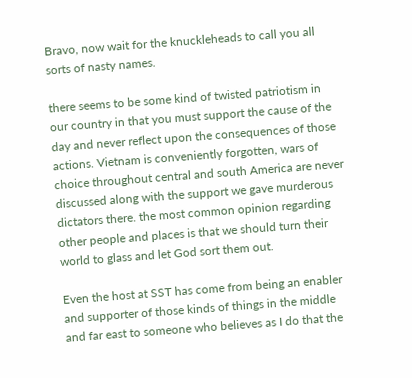Bravo, now wait for the knuckleheads to call you all sorts of nasty names.

there seems to be some kind of twisted patriotism in our country in that you must support the cause of the day and never reflect upon the consequences of those actions. Vietnam is conveniently forgotten, wars of choice throughout central and south America are never discussed along with the support we gave murderous dictators there. the most common opinion regarding other people and places is that we should turn their world to glass and let God sort them out.

Even the host at SST has come from being an enabler and supporter of those kinds of things in the middle and far east to someone who believes as I do that the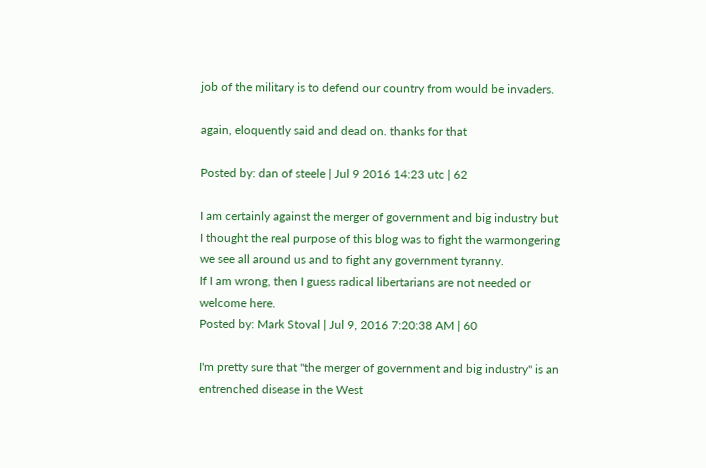job of the military is to defend our country from would be invaders.

again, eloquently said and dead on. thanks for that

Posted by: dan of steele | Jul 9 2016 14:23 utc | 62

I am certainly against the merger of government and big industry but I thought the real purpose of this blog was to fight the warmongering we see all around us and to fight any government tyranny.
If I am wrong, then I guess radical libertarians are not needed or welcome here.
Posted by: Mark Stoval | Jul 9, 2016 7:20:38 AM | 60

I'm pretty sure that "the merger of government and big industry" is an entrenched disease in the West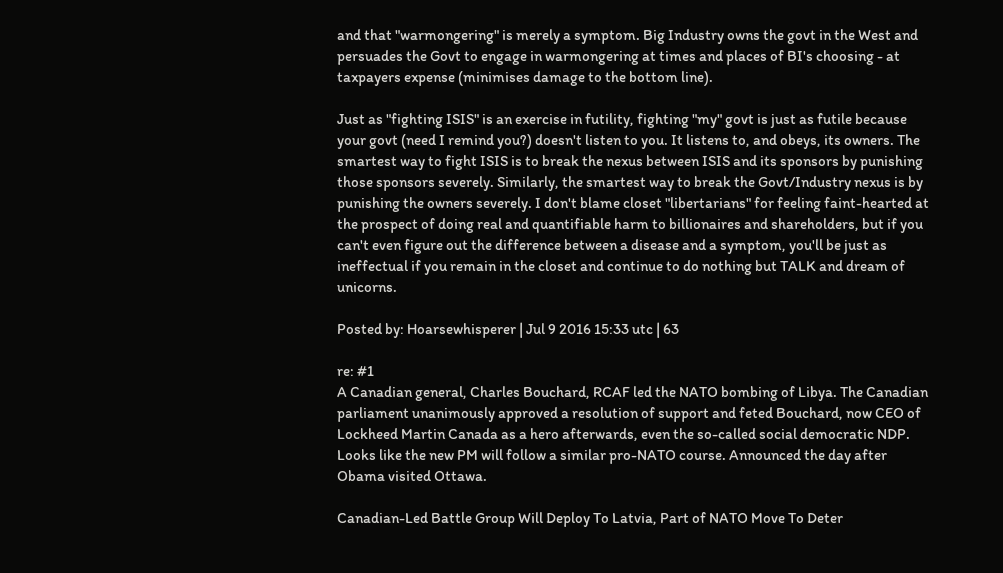and that "warmongering" is merely a symptom. Big Industry owns the govt in the West and persuades the Govt to engage in warmongering at times and places of BI's choosing - at taxpayers expense (minimises damage to the bottom line).

Just as "fighting ISIS" is an exercise in futility, fighting "my" govt is just as futile because your govt (need I remind you?) doesn't listen to you. It listens to, and obeys, its owners. The smartest way to fight ISIS is to break the nexus between ISIS and its sponsors by punishing those sponsors severely. Similarly, the smartest way to break the Govt/Industry nexus is by punishing the owners severely. I don't blame closet "libertarians" for feeling faint-hearted at the prospect of doing real and quantifiable harm to billionaires and shareholders, but if you can't even figure out the difference between a disease and a symptom, you'll be just as ineffectual if you remain in the closet and continue to do nothing but TALK and dream of unicorns.

Posted by: Hoarsewhisperer | Jul 9 2016 15:33 utc | 63

re: #1
A Canadian general, Charles Bouchard, RCAF led the NATO bombing of Libya. The Canadian parliament unanimously approved a resolution of support and feted Bouchard, now CEO of Lockheed Martin Canada as a hero afterwards, even the so-called social democratic NDP.
Looks like the new PM will follow a similar pro-NATO course. Announced the day after Obama visited Ottawa.

Canadian-Led Battle Group Will Deploy To Latvia, Part of NATO Move To Deter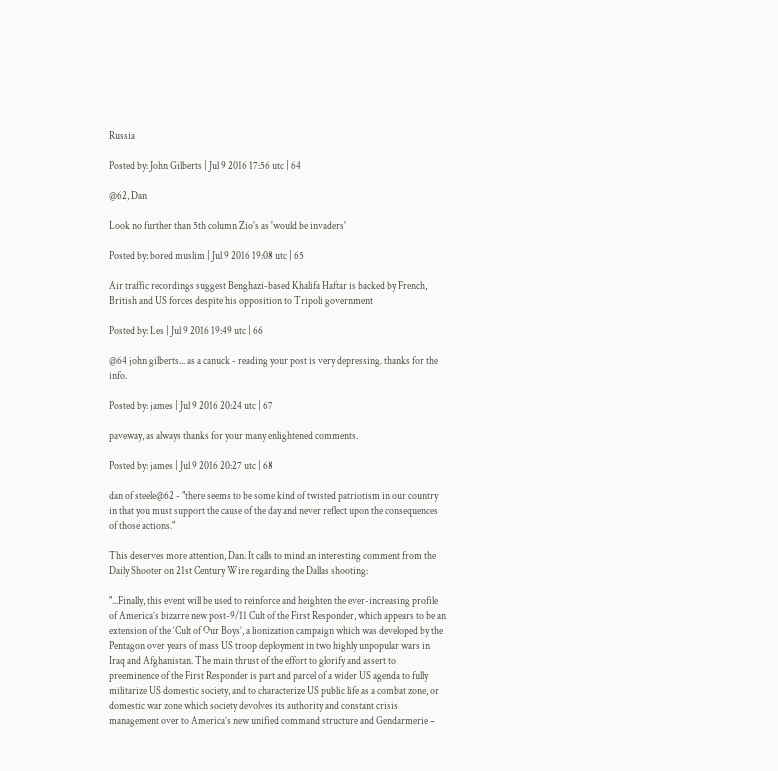Russia

Posted by: John Gilberts | Jul 9 2016 17:56 utc | 64

@62, Dan

Look no further than 5th column Zio's as 'would be invaders'

Posted by: bored muslim | Jul 9 2016 19:08 utc | 65

Air traffic recordings suggest Benghazi-based Khalifa Haftar is backed by French, British and US forces despite his opposition to Tripoli government

Posted by: Les | Jul 9 2016 19:49 utc | 66

@64 john gilberts... as a canuck - reading your post is very depressing. thanks for the info.

Posted by: james | Jul 9 2016 20:24 utc | 67

paveway, as always thanks for your many enlightened comments.

Posted by: james | Jul 9 2016 20:27 utc | 68

dan of steele@62 - "there seems to be some kind of twisted patriotism in our country in that you must support the cause of the day and never reflect upon the consequences of those actions."

This deserves more attention, Dan. It calls to mind an interesting comment from the Daily Shooter on 21st Century Wire regarding the Dallas shooting:

"...Finally, this event will be used to reinforce and heighten the ever-increasing profile of America’s bizarre new post-9/11 Cult of the First Responder, which appears to be an extension of the ‘Cult of Our Boys’, a lionization campaign which was developed by the Pentagon over years of mass US troop deployment in two highly unpopular wars in Iraq and Afghanistan. The main thrust of the effort to glorify and assert to preeminence of the First Responder is part and parcel of a wider US agenda to fully militarize US domestic society, and to characterize US public life as a combat zone, or domestic war zone which society devolves its authority and constant crisis management over to America’s new unified command structure and Gendarmerie –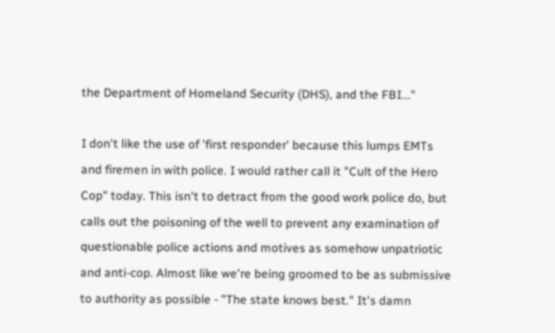the Department of Homeland Security (DHS), and the FBI..."

I don't like the use of 'first responder' because this lumps EMTs and firemen in with police. I would rather call it "Cult of the Hero Cop" today. This isn't to detract from the good work police do, but calls out the poisoning of the well to prevent any examination of questionable police actions and motives as somehow unpatriotic and anti-cop. Almost like we're being groomed to be as submissive to authority as possible - "The state knows best." It's damn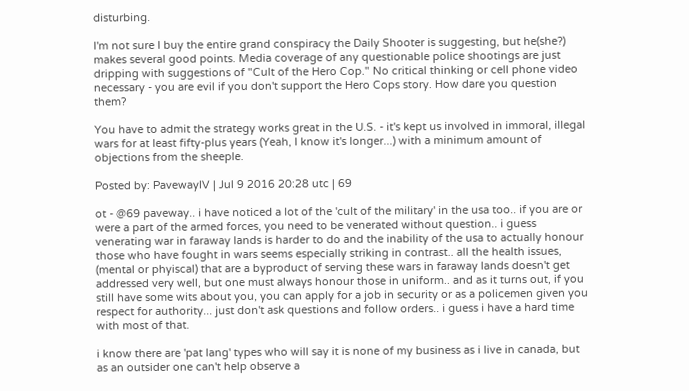disturbing.

I'm not sure I buy the entire grand conspiracy the Daily Shooter is suggesting, but he(she?) makes several good points. Media coverage of any questionable police shootings are just dripping with suggestions of "Cult of the Hero Cop." No critical thinking or cell phone video necessary - you are evil if you don't support the Hero Cops story. How dare you question them?

You have to admit the strategy works great in the U.S. - it's kept us involved in immoral, illegal wars for at least fifty-plus years (Yeah, I know it's longer...) with a minimum amount of objections from the sheeple.

Posted by: PavewayIV | Jul 9 2016 20:28 utc | 69

ot - @69 paveway.. i have noticed a lot of the 'cult of the military' in the usa too.. if you are or were a part of the armed forces, you need to be venerated without question.. i guess venerating war in faraway lands is harder to do and the inability of the usa to actually honour those who have fought in wars seems especially striking in contrast.. all the health issues, (mental or phyiscal) that are a byproduct of serving these wars in faraway lands doesn't get addressed very well, but one must always honour those in uniform.. and as it turns out, if you still have some wits about you, you can apply for a job in security or as a policemen given you respect for authority... just don't ask questions and follow orders.. i guess i have a hard time with most of that.

i know there are 'pat lang' types who will say it is none of my business as i live in canada, but as an outsider one can't help observe a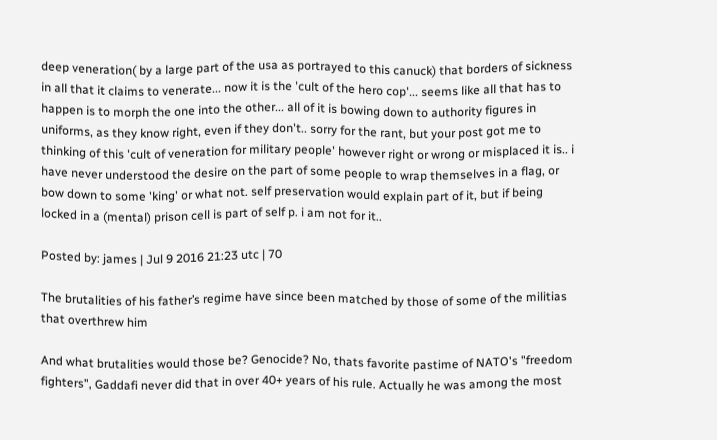deep veneration( by a large part of the usa as portrayed to this canuck) that borders of sickness in all that it claims to venerate... now it is the 'cult of the hero cop'... seems like all that has to happen is to morph the one into the other... all of it is bowing down to authority figures in uniforms, as they know right, even if they don't.. sorry for the rant, but your post got me to thinking of this 'cult of veneration for military people' however right or wrong or misplaced it is.. i have never understood the desire on the part of some people to wrap themselves in a flag, or bow down to some 'king' or what not. self preservation would explain part of it, but if being locked in a (mental) prison cell is part of self p. i am not for it..

Posted by: james | Jul 9 2016 21:23 utc | 70

The brutalities of his father’s regime have since been matched by those of some of the militias that overthrew him

And what brutalities would those be? Genocide? No, thats favorite pastime of NATO's "freedom fighters", Gaddafi never did that in over 40+ years of his rule. Actually he was among the most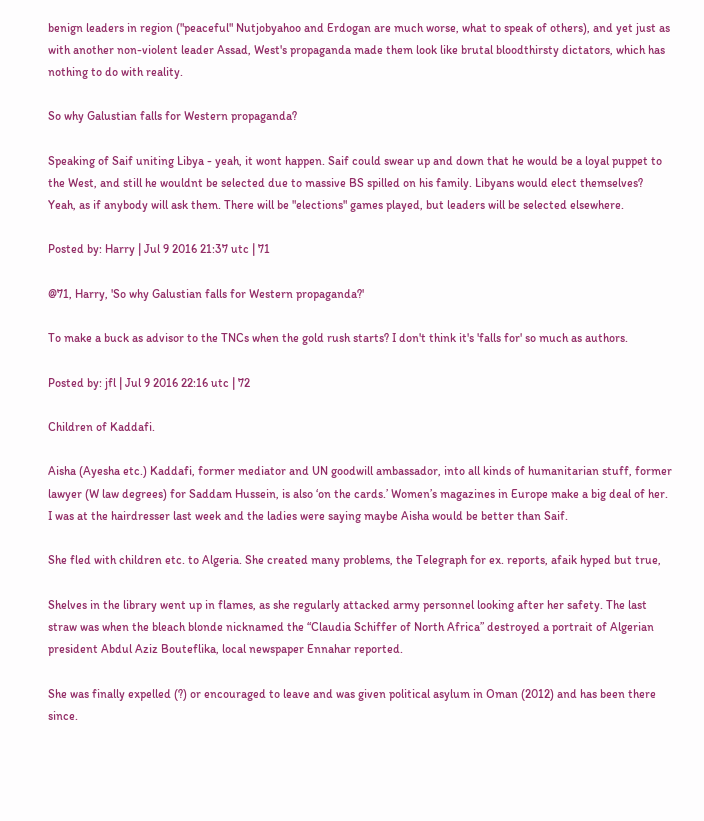benign leaders in region ("peaceful" Nutjobyahoo and Erdogan are much worse, what to speak of others), and yet just as with another non-violent leader Assad, West's propaganda made them look like brutal bloodthirsty dictators, which has nothing to do with reality.

So why Galustian falls for Western propaganda?

Speaking of Saif uniting Libya - yeah, it wont happen. Saif could swear up and down that he would be a loyal puppet to the West, and still he wouldnt be selected due to massive BS spilled on his family. Libyans would elect themselves? Yeah, as if anybody will ask them. There will be "elections" games played, but leaders will be selected elsewhere.

Posted by: Harry | Jul 9 2016 21:37 utc | 71

@71, Harry, 'So why Galustian falls for Western propaganda?'

To make a buck as advisor to the TNCs when the gold rush starts? I don't think it's 'falls for' so much as authors.

Posted by: jfl | Jul 9 2016 22:16 utc | 72

Children of Kaddafi.

Aisha (Ayesha etc.) Kaddafi, former mediator and UN goodwill ambassador, into all kinds of humanitarian stuff, former lawyer (W law degrees) for Saddam Hussein, is also ‘on the cards.’ Women’s magazines in Europe make a big deal of her. I was at the hairdresser last week and the ladies were saying maybe Aisha would be better than Saif.

She fled with children etc. to Algeria. She created many problems, the Telegraph for ex. reports, afaik hyped but true,

Shelves in the library went up in flames, as she regularly attacked army personnel looking after her safety. The last straw was when the bleach blonde nicknamed the “Claudia Schiffer of North Africa” destroyed a portrait of Algerian president Abdul Aziz Bouteflika, local newspaper Ennahar reported.

She was finally expelled (?) or encouraged to leave and was given political asylum in Oman (2012) and has been there since.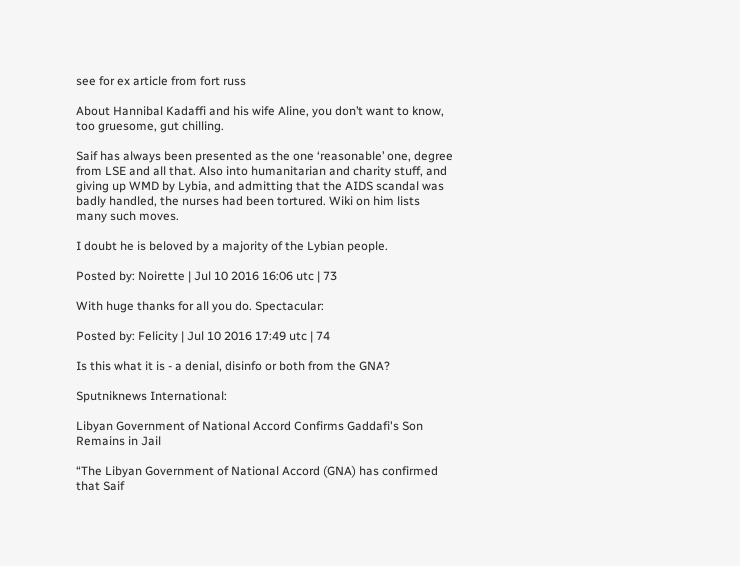see for ex article from fort russ

About Hannibal Kadaffi and his wife Aline, you don’t want to know, too gruesome, gut chilling.

Saif has always been presented as the one ‘reasonable’ one, degree from LSE and all that. Also into humanitarian and charity stuff, and giving up WMD by Lybia, and admitting that the AIDS scandal was badly handled, the nurses had been tortured. Wiki on him lists many such moves.

I doubt he is beloved by a majority of the Lybian people.

Posted by: Noirette | Jul 10 2016 16:06 utc | 73

With huge thanks for all you do. Spectacular:

Posted by: Felicity | Jul 10 2016 17:49 utc | 74

Is this what it is - a denial, disinfo or both from the GNA?

Sputniknews International:

Libyan Government of National Accord Confirms Gaddafi's Son Remains in Jail

“The Libyan Government of National Accord (GNA) has confirmed that Saif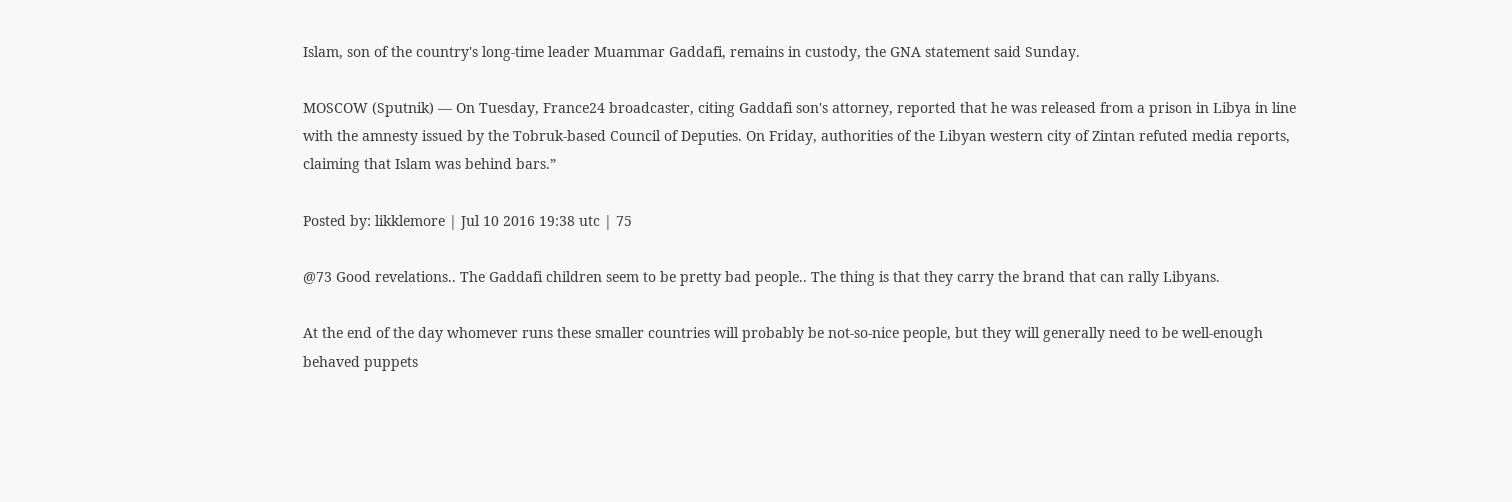Islam, son of the country's long-time leader Muammar Gaddafi, remains in custody, the GNA statement said Sunday.

MOSCOW (Sputnik) — On Tuesday, France24 broadcaster, citing Gaddafi son's attorney, reported that he was released from a prison in Libya in line with the amnesty issued by the Tobruk-based Council of Deputies. On Friday, authorities of the Libyan western city of Zintan refuted media reports, claiming that Islam was behind bars.”

Posted by: likklemore | Jul 10 2016 19:38 utc | 75

@73 Good revelations.. The Gaddafi children seem to be pretty bad people.. The thing is that they carry the brand that can rally Libyans.

At the end of the day whomever runs these smaller countries will probably be not-so-nice people, but they will generally need to be well-enough behaved puppets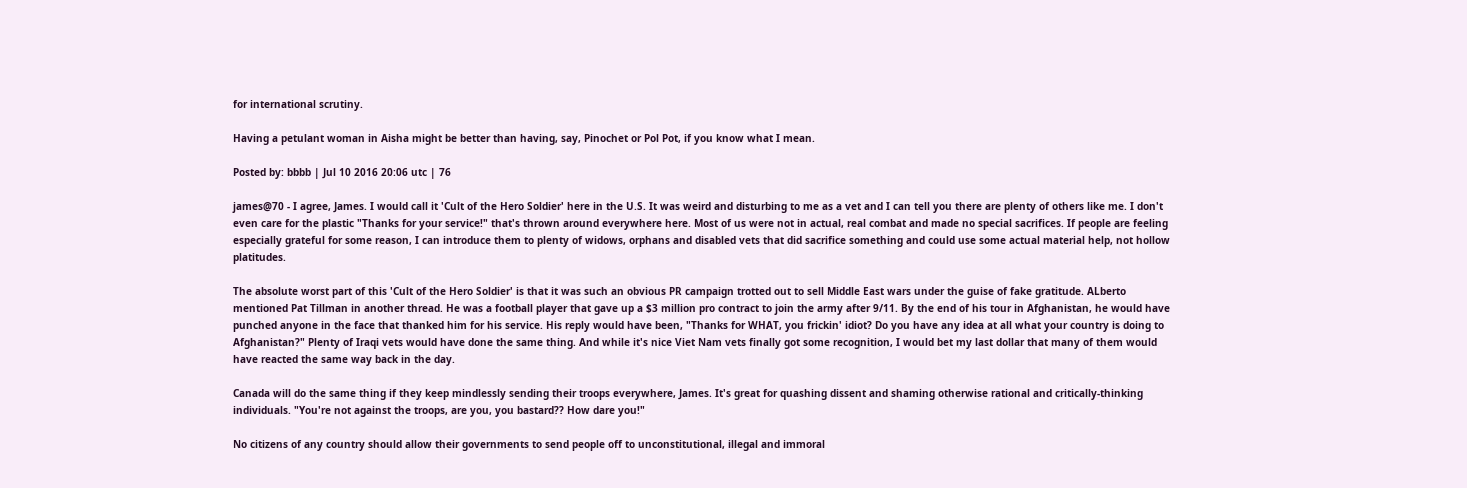for international scrutiny.

Having a petulant woman in Aisha might be better than having, say, Pinochet or Pol Pot, if you know what I mean.

Posted by: bbbb | Jul 10 2016 20:06 utc | 76

james@70 - I agree, James. I would call it 'Cult of the Hero Soldier' here in the U.S. It was weird and disturbing to me as a vet and I can tell you there are plenty of others like me. I don't even care for the plastic "Thanks for your service!" that's thrown around everywhere here. Most of us were not in actual, real combat and made no special sacrifices. If people are feeling especially grateful for some reason, I can introduce them to plenty of widows, orphans and disabled vets that did sacrifice something and could use some actual material help, not hollow platitudes.

The absolute worst part of this 'Cult of the Hero Soldier' is that it was such an obvious PR campaign trotted out to sell Middle East wars under the guise of fake gratitude. ALberto mentioned Pat Tillman in another thread. He was a football player that gave up a $3 million pro contract to join the army after 9/11. By the end of his tour in Afghanistan, he would have punched anyone in the face that thanked him for his service. His reply would have been, "Thanks for WHAT, you frickin' idiot? Do you have any idea at all what your country is doing to Afghanistan?" Plenty of Iraqi vets would have done the same thing. And while it's nice Viet Nam vets finally got some recognition, I would bet my last dollar that many of them would have reacted the same way back in the day.

Canada will do the same thing if they keep mindlessly sending their troops everywhere, James. It's great for quashing dissent and shaming otherwise rational and critically-thinking individuals. "You're not against the troops, are you, you bastard?? How dare you!"

No citizens of any country should allow their governments to send people off to unconstitutional, illegal and immoral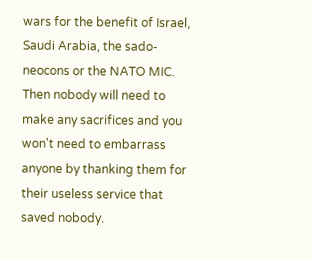wars for the benefit of Israel, Saudi Arabia, the sado-neocons or the NATO MIC. Then nobody will need to make any sacrifices and you won't need to embarrass anyone by thanking them for their useless service that saved nobody.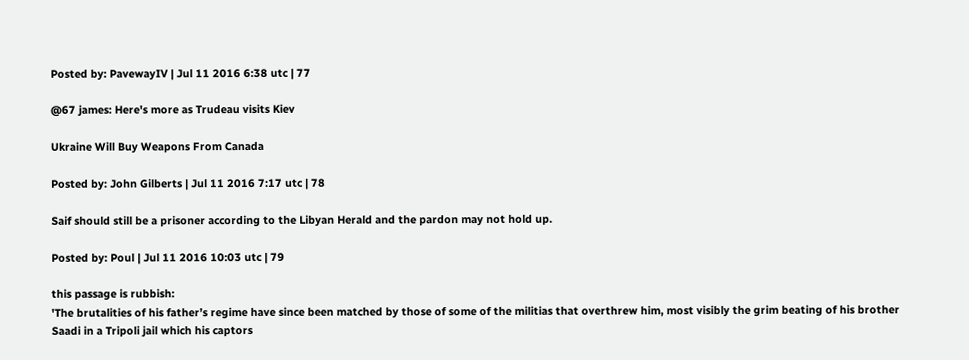Posted by: PavewayIV | Jul 11 2016 6:38 utc | 77

@67 james: Here's more as Trudeau visits Kiev

Ukraine Will Buy Weapons From Canada

Posted by: John Gilberts | Jul 11 2016 7:17 utc | 78

Saif should still be a prisoner according to the Libyan Herald and the pardon may not hold up.

Posted by: Poul | Jul 11 2016 10:03 utc | 79

this passage is rubbish:
'The brutalities of his father’s regime have since been matched by those of some of the militias that overthrew him, most visibly the grim beating of his brother Saadi in a Tripoli jail which his captors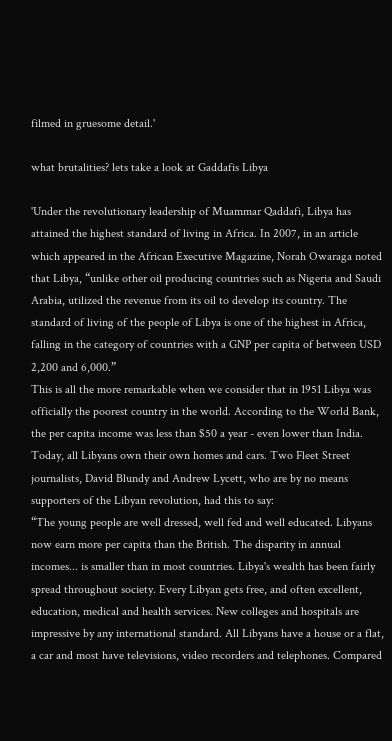filmed in gruesome detail.'

what brutalities? lets take a look at Gaddafis Libya

'Under the revolutionary leadership of Muammar Qaddafi, Libya has attained the highest standard of living in Africa. In 2007, in an article which appeared in the African Executive Magazine, Norah Owaraga noted that Libya, “unlike other oil producing countries such as Nigeria and Saudi Arabia, utilized the revenue from its oil to develop its country. The standard of living of the people of Libya is one of the highest in Africa, falling in the category of countries with a GNP per capita of between USD 2,200 and 6,000.”
This is all the more remarkable when we consider that in 1951 Libya was officially the poorest country in the world. According to the World Bank, the per capita income was less than $50 a year - even lower than India. Today, all Libyans own their own homes and cars. Two Fleet Street journalists, David Blundy and Andrew Lycett, who are by no means supporters of the Libyan revolution, had this to say:
“The young people are well dressed, well fed and well educated. Libyans now earn more per capita than the British. The disparity in annual incomes... is smaller than in most countries. Libya's wealth has been fairly spread throughout society. Every Libyan gets free, and often excellent, education, medical and health services. New colleges and hospitals are impressive by any international standard. All Libyans have a house or a flat, a car and most have televisions, video recorders and telephones. Compared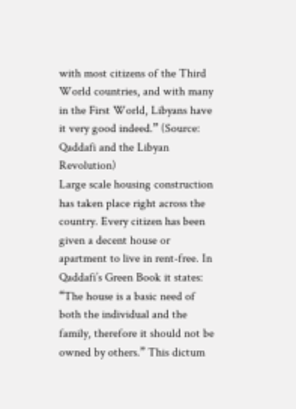with most citizens of the Third World countries, and with many in the First World, Libyans have it very good indeed.” (Source: Qaddafi and the Libyan Revolution)
Large scale housing construction has taken place right across the country. Every citizen has been given a decent house or apartment to live in rent-free. In Qaddafi’s Green Book it states: “The house is a basic need of both the individual and the family, therefore it should not be owned by others.” This dictum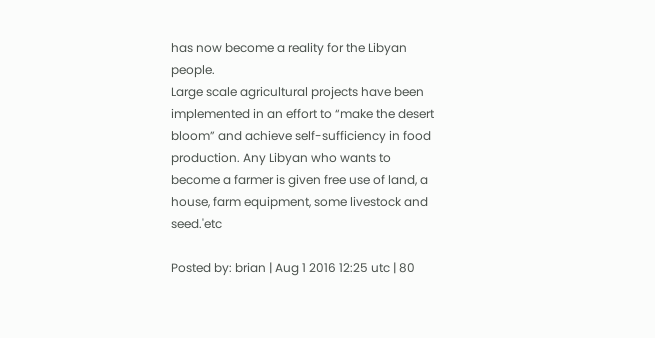has now become a reality for the Libyan people.
Large scale agricultural projects have been implemented in an effort to “make the desert bloom” and achieve self-sufficiency in food production. Any Libyan who wants to become a farmer is given free use of land, a house, farm equipment, some livestock and seed.'etc

Posted by: brian | Aug 1 2016 12:25 utc | 80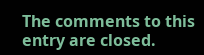The comments to this entry are closed.